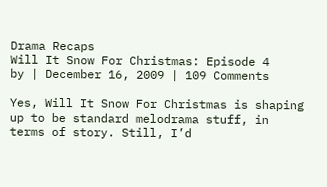Drama Recaps
Will It Snow For Christmas: Episode 4
by | December 16, 2009 | 109 Comments

Yes, Will It Snow For Christmas is shaping up to be standard melodrama stuff, in terms of story. Still, I’d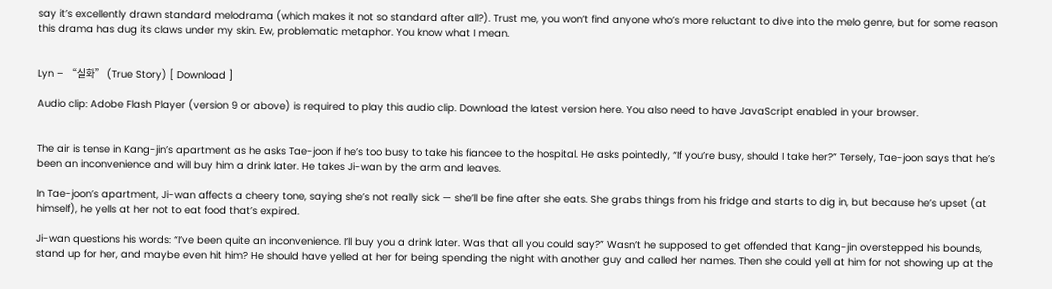say it’s excellently drawn standard melodrama (which makes it not so standard after all?). Trust me, you won’t find anyone who’s more reluctant to dive into the melo genre, but for some reason this drama has dug its claws under my skin. Ew, problematic metaphor. You know what I mean.


Lyn – “실화” (True Story) [ Download ]

Audio clip: Adobe Flash Player (version 9 or above) is required to play this audio clip. Download the latest version here. You also need to have JavaScript enabled in your browser.


The air is tense in Kang-jin’s apartment as he asks Tae-joon if he’s too busy to take his fiancee to the hospital. He asks pointedly, “If you’re busy, should I take her?” Tersely, Tae-joon says that he’s been an inconvenience and will buy him a drink later. He takes Ji-wan by the arm and leaves.

In Tae-joon’s apartment, Ji-wan affects a cheery tone, saying she’s not really sick — she’ll be fine after she eats. She grabs things from his fridge and starts to dig in, but because he’s upset (at himself), he yells at her not to eat food that’s expired.

Ji-wan questions his words: “I’ve been quite an inconvenience. I’ll buy you a drink later. Was that all you could say?” Wasn’t he supposed to get offended that Kang-jin overstepped his bounds, stand up for her, and maybe even hit him? He should have yelled at her for being spending the night with another guy and called her names. Then she could yell at him for not showing up at the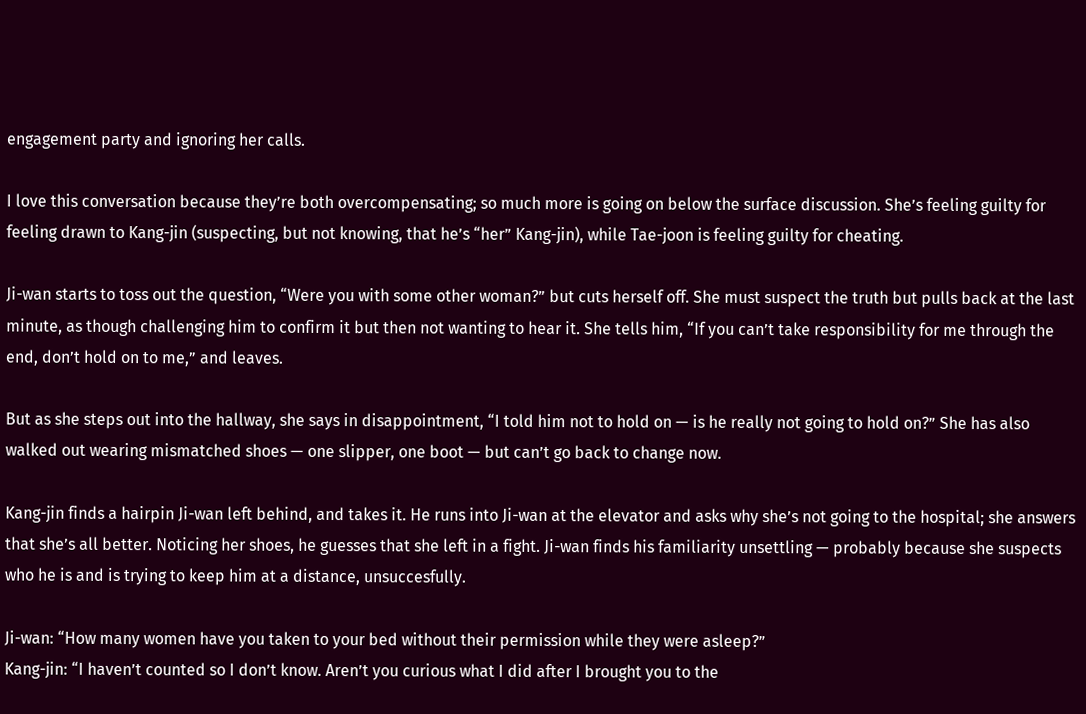engagement party and ignoring her calls.

I love this conversation because they’re both overcompensating; so much more is going on below the surface discussion. She’s feeling guilty for feeling drawn to Kang-jin (suspecting, but not knowing, that he’s “her” Kang-jin), while Tae-joon is feeling guilty for cheating.

Ji-wan starts to toss out the question, “Were you with some other woman?” but cuts herself off. She must suspect the truth but pulls back at the last minute, as though challenging him to confirm it but then not wanting to hear it. She tells him, “If you can’t take responsibility for me through the end, don’t hold on to me,” and leaves.

But as she steps out into the hallway, she says in disappointment, “I told him not to hold on — is he really not going to hold on?” She has also walked out wearing mismatched shoes — one slipper, one boot — but can’t go back to change now.

Kang-jin finds a hairpin Ji-wan left behind, and takes it. He runs into Ji-wan at the elevator and asks why she’s not going to the hospital; she answers that she’s all better. Noticing her shoes, he guesses that she left in a fight. Ji-wan finds his familiarity unsettling — probably because she suspects who he is and is trying to keep him at a distance, unsuccesfully.

Ji-wan: “How many women have you taken to your bed without their permission while they were asleep?”
Kang-jin: “I haven’t counted so I don’t know. Aren’t you curious what I did after I brought you to the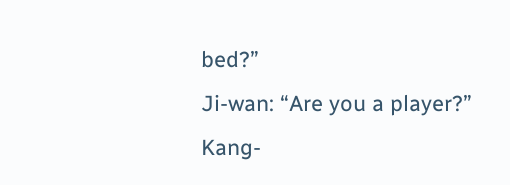bed?”
Ji-wan: “Are you a player?”
Kang-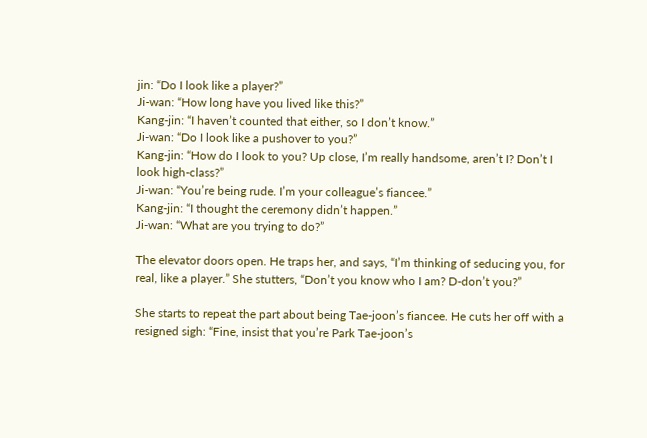jin: “Do I look like a player?”
Ji-wan: “How long have you lived like this?”
Kang-jin: “I haven’t counted that either, so I don’t know.”
Ji-wan: “Do I look like a pushover to you?”
Kang-jin: “How do I look to you? Up close, I’m really handsome, aren’t I? Don’t I look high-class?”
Ji-wan: “You’re being rude. I’m your colleague’s fiancee.”
Kang-jin: “I thought the ceremony didn’t happen.”
Ji-wan: “What are you trying to do?”

The elevator doors open. He traps her, and says, “I’m thinking of seducing you, for real, like a player.” She stutters, “Don’t you know who I am? D-don’t you?”

She starts to repeat the part about being Tae-joon’s fiancee. He cuts her off with a resigned sigh: “Fine, insist that you’re Park Tae-joon’s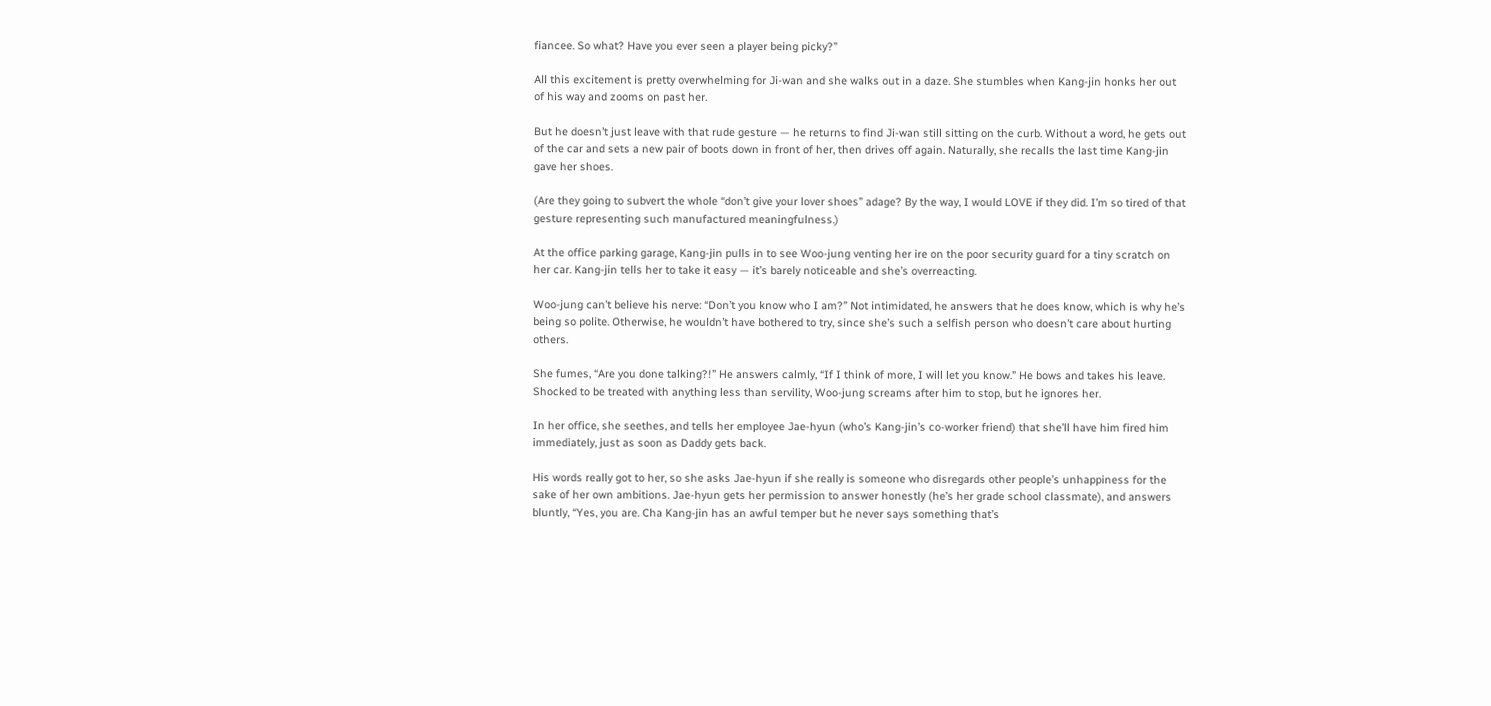fiancee. So what? Have you ever seen a player being picky?”

All this excitement is pretty overwhelming for Ji-wan and she walks out in a daze. She stumbles when Kang-jin honks her out of his way and zooms on past her.

But he doesn’t just leave with that rude gesture — he returns to find Ji-wan still sitting on the curb. Without a word, he gets out of the car and sets a new pair of boots down in front of her, then drives off again. Naturally, she recalls the last time Kang-jin gave her shoes.

(Are they going to subvert the whole “don’t give your lover shoes” adage? By the way, I would LOVE if they did. I’m so tired of that gesture representing such manufactured meaningfulness.)

At the office parking garage, Kang-jin pulls in to see Woo-jung venting her ire on the poor security guard for a tiny scratch on her car. Kang-jin tells her to take it easy — it’s barely noticeable and she’s overreacting.

Woo-jung can’t believe his nerve: “Don’t you know who I am?” Not intimidated, he answers that he does know, which is why he’s being so polite. Otherwise, he wouldn’t have bothered to try, since she’s such a selfish person who doesn’t care about hurting others.

She fumes, “Are you done talking?!” He answers calmly, “If I think of more, I will let you know.” He bows and takes his leave. Shocked to be treated with anything less than servility, Woo-jung screams after him to stop, but he ignores her.

In her office, she seethes, and tells her employee Jae-hyun (who’s Kang-jin’s co-worker friend) that she’ll have him fired him immediately, just as soon as Daddy gets back.

His words really got to her, so she asks Jae-hyun if she really is someone who disregards other people’s unhappiness for the sake of her own ambitions. Jae-hyun gets her permission to answer honestly (he’s her grade school classmate), and answers bluntly, “Yes, you are. Cha Kang-jin has an awful temper but he never says something that’s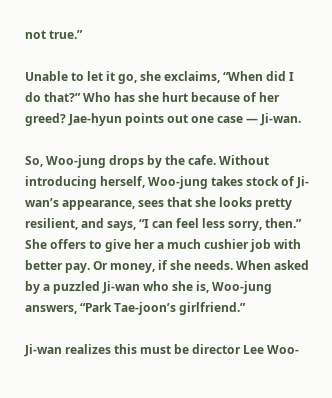not true.”

Unable to let it go, she exclaims, “When did I do that?” Who has she hurt because of her greed? Jae-hyun points out one case — Ji-wan.

So, Woo-jung drops by the cafe. Without introducing herself, Woo-jung takes stock of Ji-wan’s appearance, sees that she looks pretty resilient, and says, “I can feel less sorry, then.” She offers to give her a much cushier job with better pay. Or money, if she needs. When asked by a puzzled Ji-wan who she is, Woo-jung answers, “Park Tae-joon’s girlfriend.”

Ji-wan realizes this must be director Lee Woo-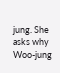jung. She asks why Woo-jung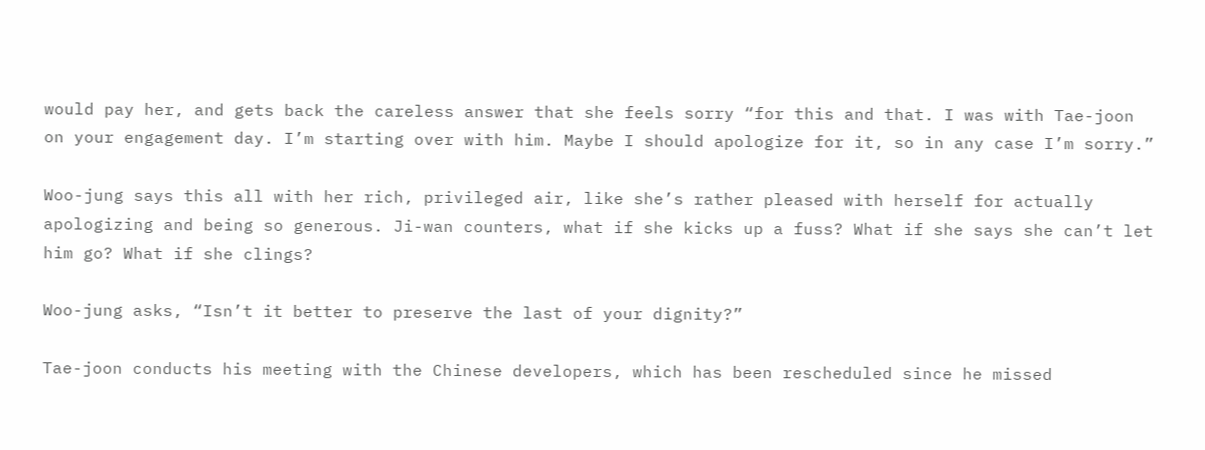would pay her, and gets back the careless answer that she feels sorry “for this and that. I was with Tae-joon on your engagement day. I’m starting over with him. Maybe I should apologize for it, so in any case I’m sorry.”

Woo-jung says this all with her rich, privileged air, like she’s rather pleased with herself for actually apologizing and being so generous. Ji-wan counters, what if she kicks up a fuss? What if she says she can’t let him go? What if she clings?

Woo-jung asks, “Isn’t it better to preserve the last of your dignity?”

Tae-joon conducts his meeting with the Chinese developers, which has been rescheduled since he missed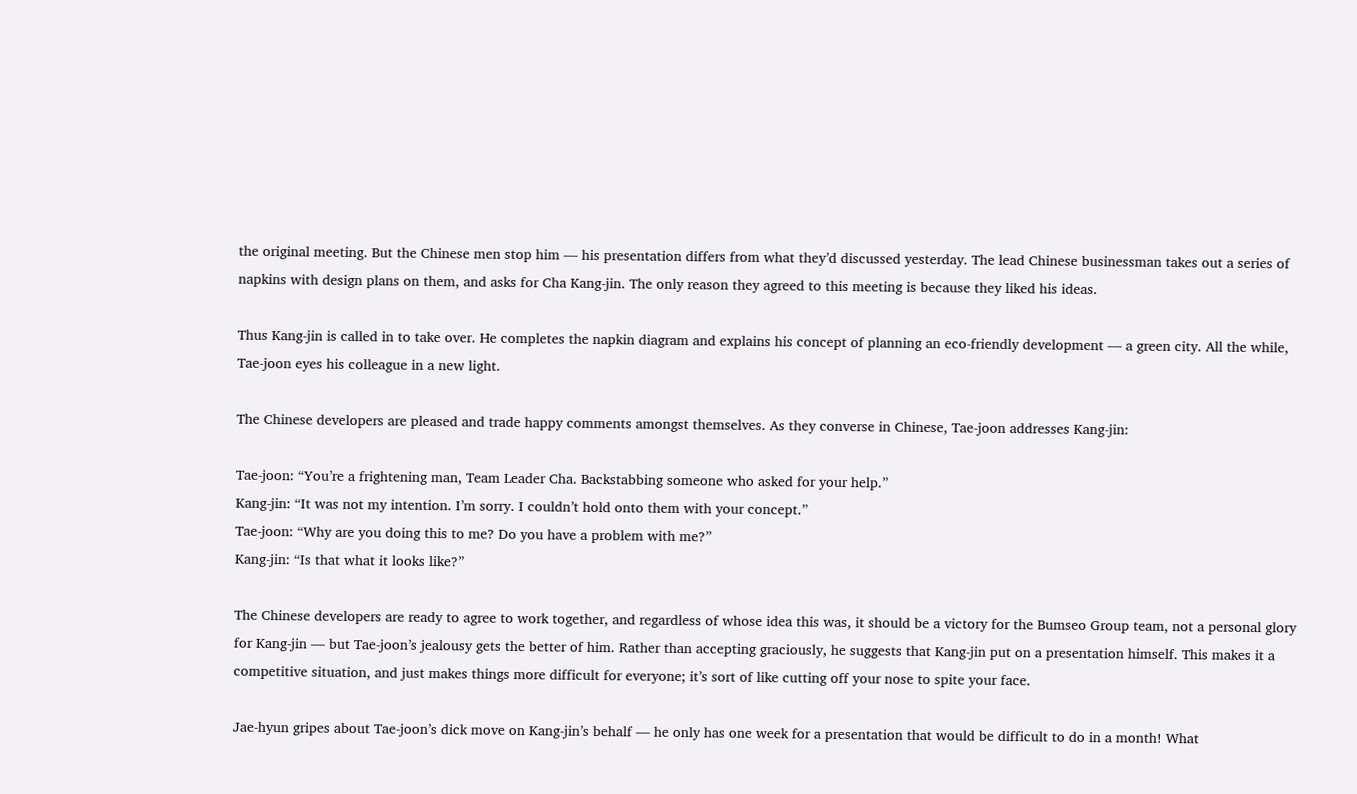the original meeting. But the Chinese men stop him — his presentation differs from what they’d discussed yesterday. The lead Chinese businessman takes out a series of napkins with design plans on them, and asks for Cha Kang-jin. The only reason they agreed to this meeting is because they liked his ideas.

Thus Kang-jin is called in to take over. He completes the napkin diagram and explains his concept of planning an eco-friendly development — a green city. All the while, Tae-joon eyes his colleague in a new light.

The Chinese developers are pleased and trade happy comments amongst themselves. As they converse in Chinese, Tae-joon addresses Kang-jin:

Tae-joon: “You’re a frightening man, Team Leader Cha. Backstabbing someone who asked for your help.”
Kang-jin: “It was not my intention. I’m sorry. I couldn’t hold onto them with your concept.”
Tae-joon: “Why are you doing this to me? Do you have a problem with me?”
Kang-jin: “Is that what it looks like?”

The Chinese developers are ready to agree to work together, and regardless of whose idea this was, it should be a victory for the Bumseo Group team, not a personal glory for Kang-jin — but Tae-joon’s jealousy gets the better of him. Rather than accepting graciously, he suggests that Kang-jin put on a presentation himself. This makes it a competitive situation, and just makes things more difficult for everyone; it’s sort of like cutting off your nose to spite your face.

Jae-hyun gripes about Tae-joon’s dick move on Kang-jin’s behalf — he only has one week for a presentation that would be difficult to do in a month! What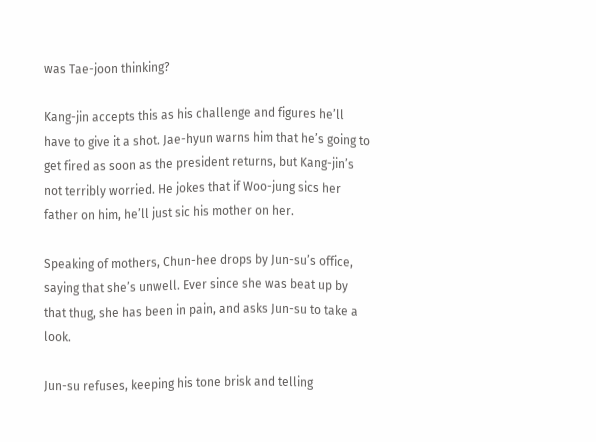was Tae-joon thinking?

Kang-jin accepts this as his challenge and figures he’ll have to give it a shot. Jae-hyun warns him that he’s going to get fired as soon as the president returns, but Kang-jin’s not terribly worried. He jokes that if Woo-jung sics her father on him, he’ll just sic his mother on her.

Speaking of mothers, Chun-hee drops by Jun-su’s office, saying that she’s unwell. Ever since she was beat up by that thug, she has been in pain, and asks Jun-su to take a look.

Jun-su refuses, keeping his tone brisk and telling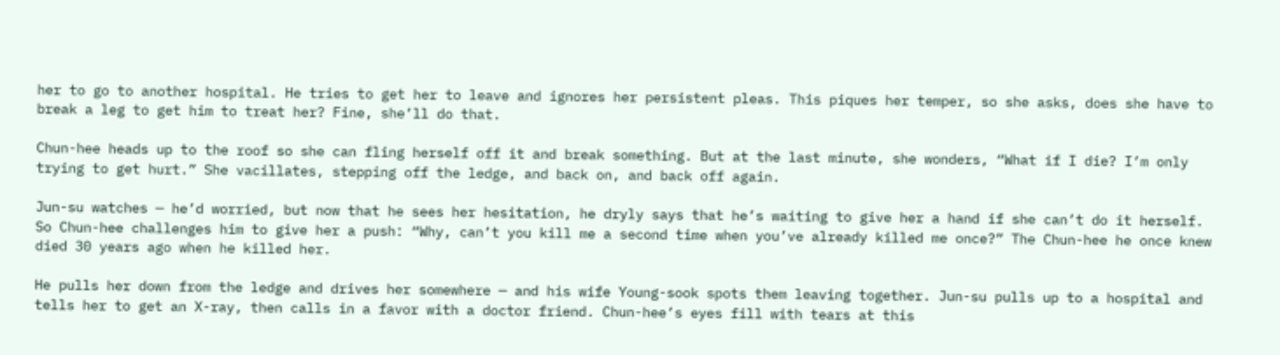her to go to another hospital. He tries to get her to leave and ignores her persistent pleas. This piques her temper, so she asks, does she have to break a leg to get him to treat her? Fine, she’ll do that.

Chun-hee heads up to the roof so she can fling herself off it and break something. But at the last minute, she wonders, “What if I die? I’m only trying to get hurt.” She vacillates, stepping off the ledge, and back on, and back off again.

Jun-su watches — he’d worried, but now that he sees her hesitation, he dryly says that he’s waiting to give her a hand if she can’t do it herself. So Chun-hee challenges him to give her a push: “Why, can’t you kill me a second time when you’ve already killed me once?” The Chun-hee he once knew died 30 years ago when he killed her.

He pulls her down from the ledge and drives her somewhere — and his wife Young-sook spots them leaving together. Jun-su pulls up to a hospital and tells her to get an X-ray, then calls in a favor with a doctor friend. Chun-hee’s eyes fill with tears at this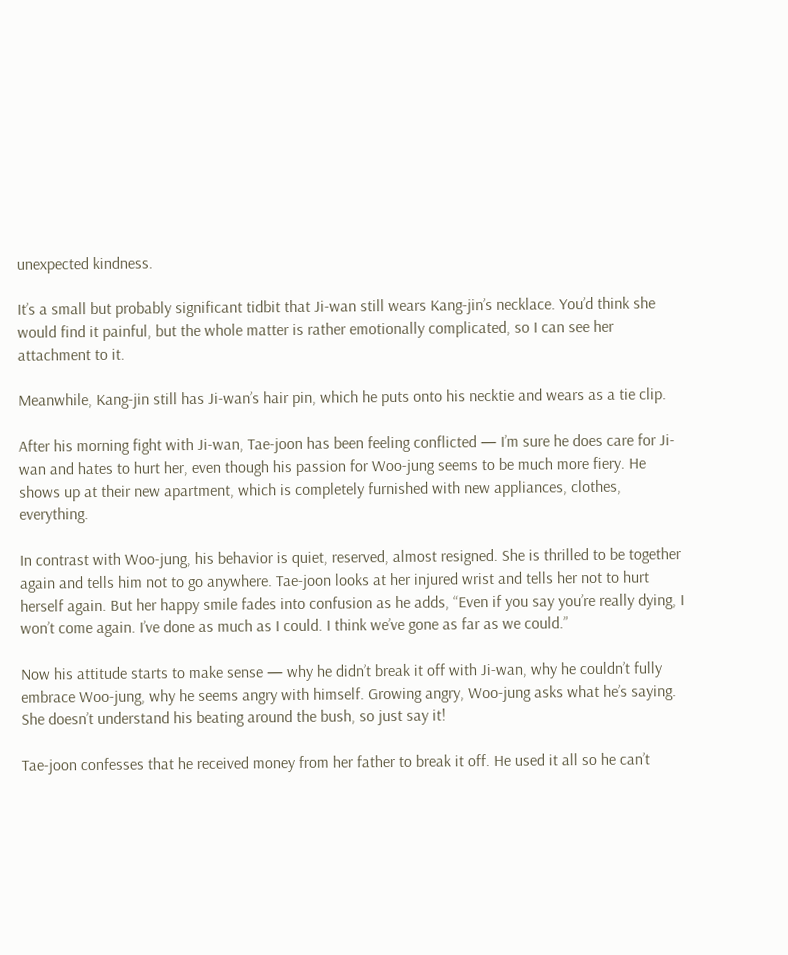unexpected kindness.

It’s a small but probably significant tidbit that Ji-wan still wears Kang-jin’s necklace. You’d think she would find it painful, but the whole matter is rather emotionally complicated, so I can see her attachment to it.

Meanwhile, Kang-jin still has Ji-wan’s hair pin, which he puts onto his necktie and wears as a tie clip.

After his morning fight with Ji-wan, Tae-joon has been feeling conflicted — I’m sure he does care for Ji-wan and hates to hurt her, even though his passion for Woo-jung seems to be much more fiery. He shows up at their new apartment, which is completely furnished with new appliances, clothes, everything.

In contrast with Woo-jung, his behavior is quiet, reserved, almost resigned. She is thrilled to be together again and tells him not to go anywhere. Tae-joon looks at her injured wrist and tells her not to hurt herself again. But her happy smile fades into confusion as he adds, “Even if you say you’re really dying, I won’t come again. I’ve done as much as I could. I think we’ve gone as far as we could.”

Now his attitude starts to make sense — why he didn’t break it off with Ji-wan, why he couldn’t fully embrace Woo-jung, why he seems angry with himself. Growing angry, Woo-jung asks what he’s saying. She doesn’t understand his beating around the bush, so just say it!

Tae-joon confesses that he received money from her father to break it off. He used it all so he can’t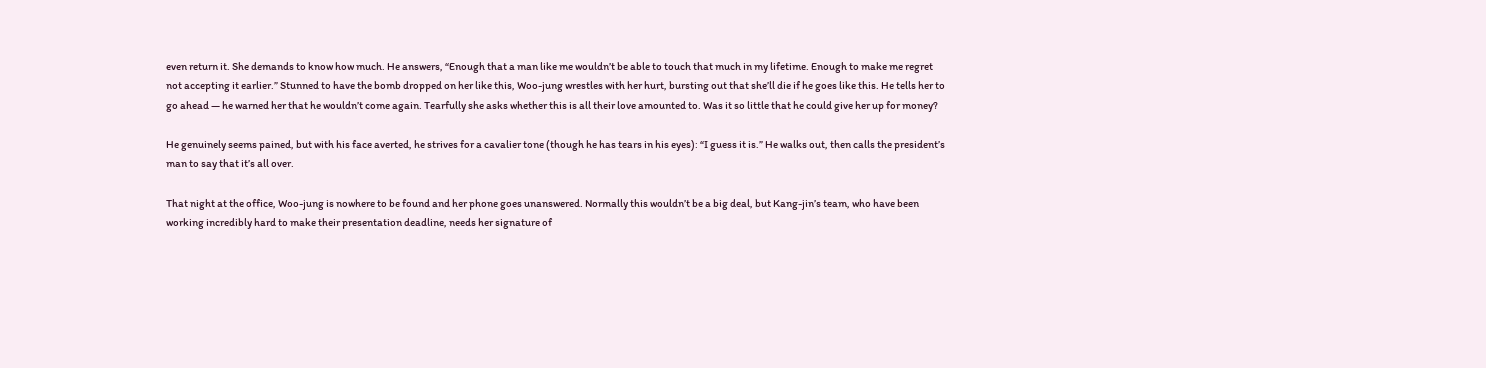even return it. She demands to know how much. He answers, “Enough that a man like me wouldn’t be able to touch that much in my lifetime. Enough to make me regret not accepting it earlier.” Stunned to have the bomb dropped on her like this, Woo-jung wrestles with her hurt, bursting out that she’ll die if he goes like this. He tells her to go ahead — he warned her that he wouldn’t come again. Tearfully she asks whether this is all their love amounted to. Was it so little that he could give her up for money?

He genuinely seems pained, but with his face averted, he strives for a cavalier tone (though he has tears in his eyes): “I guess it is.” He walks out, then calls the president’s man to say that it’s all over.

That night at the office, Woo-jung is nowhere to be found and her phone goes unanswered. Normally this wouldn’t be a big deal, but Kang-jin’s team, who have been working incredibly hard to make their presentation deadline, needs her signature of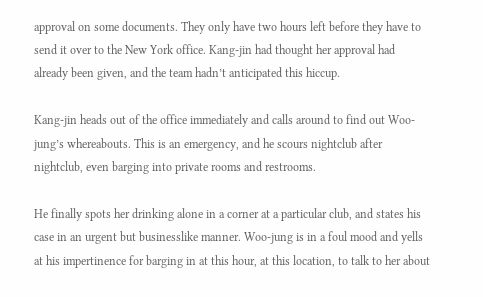approval on some documents. They only have two hours left before they have to send it over to the New York office. Kang-jin had thought her approval had already been given, and the team hadn’t anticipated this hiccup.

Kang-jin heads out of the office immediately and calls around to find out Woo-jung’s whereabouts. This is an emergency, and he scours nightclub after nightclub, even barging into private rooms and restrooms.

He finally spots her drinking alone in a corner at a particular club, and states his case in an urgent but businesslike manner. Woo-jung is in a foul mood and yells at his impertinence for barging in at this hour, at this location, to talk to her about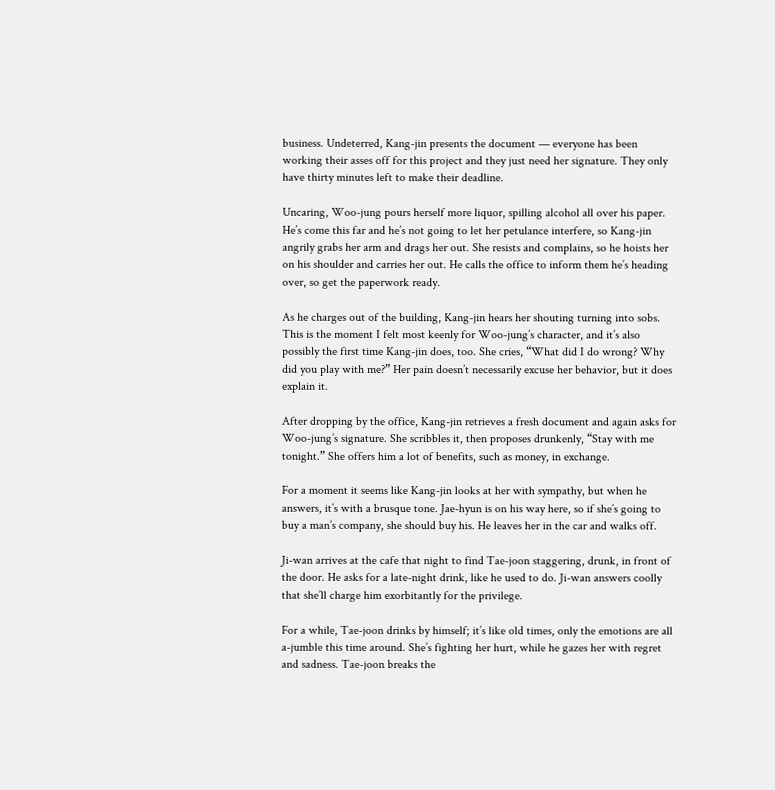business. Undeterred, Kang-jin presents the document — everyone has been working their asses off for this project and they just need her signature. They only have thirty minutes left to make their deadline.

Uncaring, Woo-jung pours herself more liquor, spilling alcohol all over his paper. He’s come this far and he’s not going to let her petulance interfere, so Kang-jin angrily grabs her arm and drags her out. She resists and complains, so he hoists her on his shoulder and carries her out. He calls the office to inform them he’s heading over, so get the paperwork ready.

As he charges out of the building, Kang-jin hears her shouting turning into sobs. This is the moment I felt most keenly for Woo-jung’s character, and it’s also possibly the first time Kang-jin does, too. She cries, “What did I do wrong? Why did you play with me?” Her pain doesn’t necessarily excuse her behavior, but it does explain it.

After dropping by the office, Kang-jin retrieves a fresh document and again asks for Woo-jung’s signature. She scribbles it, then proposes drunkenly, “Stay with me tonight.” She offers him a lot of benefits, such as money, in exchange.

For a moment it seems like Kang-jin looks at her with sympathy, but when he answers, it’s with a brusque tone. Jae-hyun is on his way here, so if she’s going to buy a man’s company, she should buy his. He leaves her in the car and walks off.

Ji-wan arrives at the cafe that night to find Tae-joon staggering, drunk, in front of the door. He asks for a late-night drink, like he used to do. Ji-wan answers coolly that she’ll charge him exorbitantly for the privilege.

For a while, Tae-joon drinks by himself; it’s like old times, only the emotions are all a-jumble this time around. She’s fighting her hurt, while he gazes her with regret and sadness. Tae-joon breaks the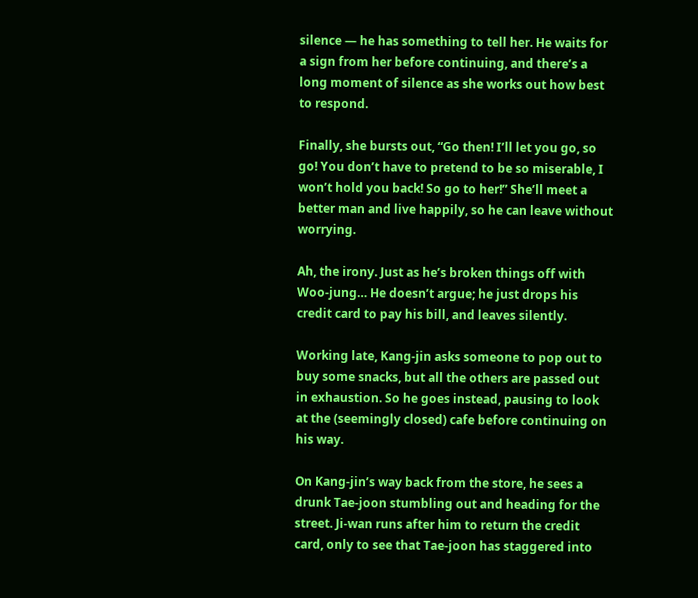silence — he has something to tell her. He waits for a sign from her before continuing, and there’s a long moment of silence as she works out how best to respond.

Finally, she bursts out, “Go then! I’ll let you go, so go! You don’t have to pretend to be so miserable, I won’t hold you back! So go to her!” She’ll meet a better man and live happily, so he can leave without worrying.

Ah, the irony. Just as he’s broken things off with Woo-jung… He doesn’t argue; he just drops his credit card to pay his bill, and leaves silently.

Working late, Kang-jin asks someone to pop out to buy some snacks, but all the others are passed out in exhaustion. So he goes instead, pausing to look at the (seemingly closed) cafe before continuing on his way.

On Kang-jin’s way back from the store, he sees a drunk Tae-joon stumbling out and heading for the street. Ji-wan runs after him to return the credit card, only to see that Tae-joon has staggered into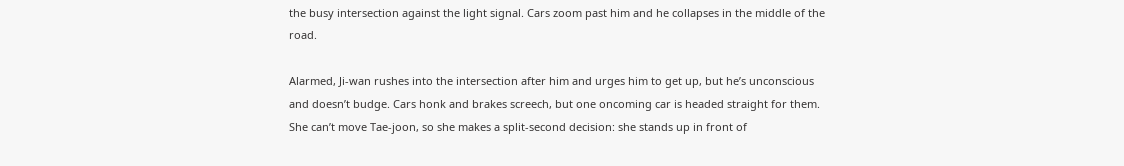the busy intersection against the light signal. Cars zoom past him and he collapses in the middle of the road.

Alarmed, Ji-wan rushes into the intersection after him and urges him to get up, but he’s unconscious and doesn’t budge. Cars honk and brakes screech, but one oncoming car is headed straight for them. She can’t move Tae-joon, so she makes a split-second decision: she stands up in front of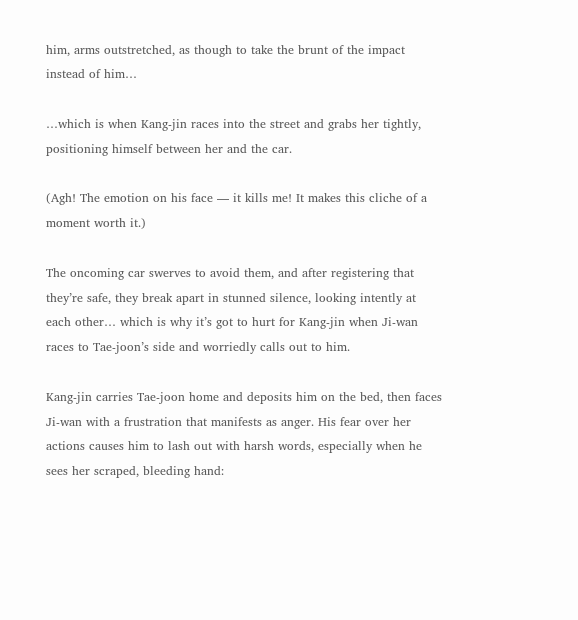him, arms outstretched, as though to take the brunt of the impact instead of him…

…which is when Kang-jin races into the street and grabs her tightly, positioning himself between her and the car.

(Agh! The emotion on his face — it kills me! It makes this cliche of a moment worth it.)

The oncoming car swerves to avoid them, and after registering that they’re safe, they break apart in stunned silence, looking intently at each other… which is why it’s got to hurt for Kang-jin when Ji-wan races to Tae-joon’s side and worriedly calls out to him.

Kang-jin carries Tae-joon home and deposits him on the bed, then faces Ji-wan with a frustration that manifests as anger. His fear over her actions causes him to lash out with harsh words, especially when he sees her scraped, bleeding hand: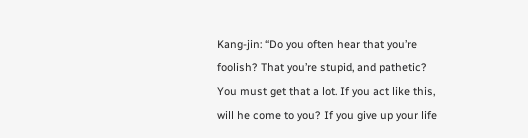Kang-jin: “Do you often hear that you’re foolish? That you’re stupid, and pathetic? You must get that a lot. If you act like this, will he come to you? If you give up your life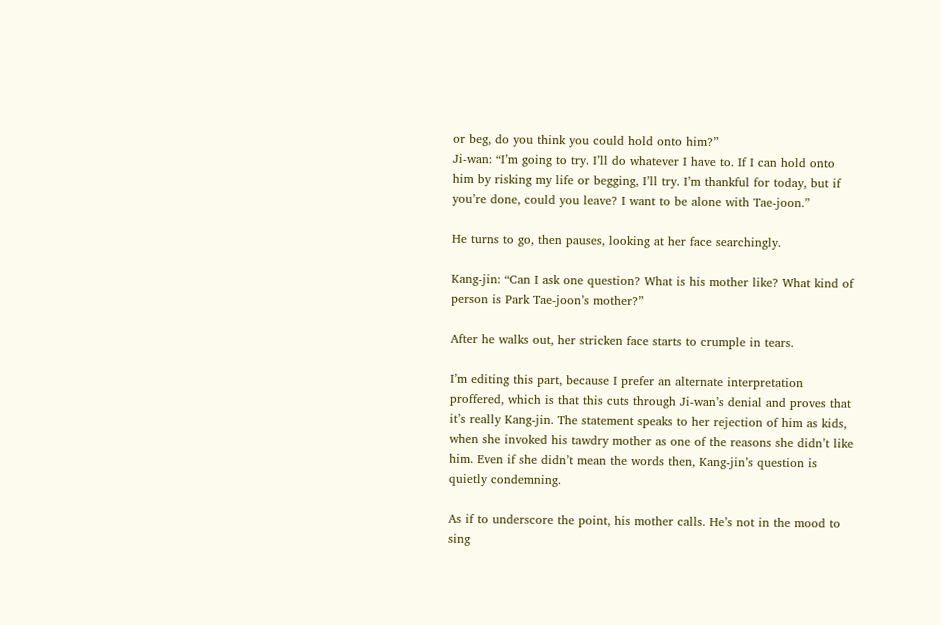or beg, do you think you could hold onto him?”
Ji-wan: “I’m going to try. I’ll do whatever I have to. If I can hold onto him by risking my life or begging, I’ll try. I’m thankful for today, but if you’re done, could you leave? I want to be alone with Tae-joon.”

He turns to go, then pauses, looking at her face searchingly.

Kang-jin: “Can I ask one question? What is his mother like? What kind of person is Park Tae-joon’s mother?”

After he walks out, her stricken face starts to crumple in tears.

I’m editing this part, because I prefer an alternate interpretation proffered, which is that this cuts through Ji-wan’s denial and proves that it’s really Kang-jin. The statement speaks to her rejection of him as kids, when she invoked his tawdry mother as one of the reasons she didn’t like him. Even if she didn’t mean the words then, Kang-jin’s question is quietly condemning.

As if to underscore the point, his mother calls. He’s not in the mood to sing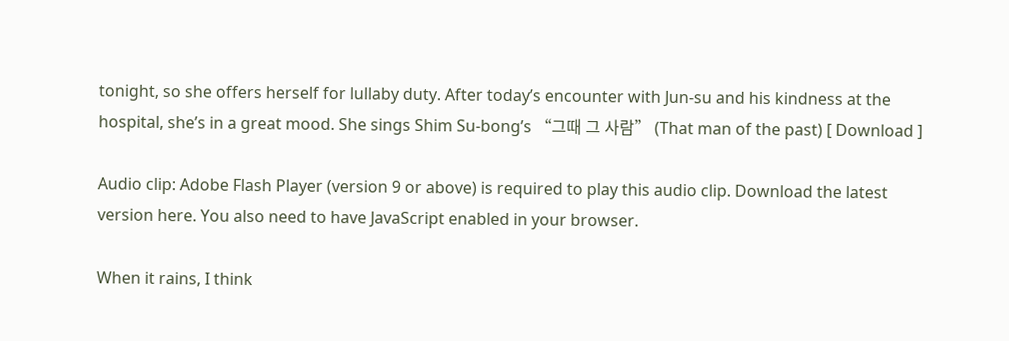tonight, so she offers herself for lullaby duty. After today’s encounter with Jun-su and his kindness at the hospital, she’s in a great mood. She sings Shim Su-bong’s “그때 그 사람” (That man of the past) [ Download ]

Audio clip: Adobe Flash Player (version 9 or above) is required to play this audio clip. Download the latest version here. You also need to have JavaScript enabled in your browser.

When it rains, I think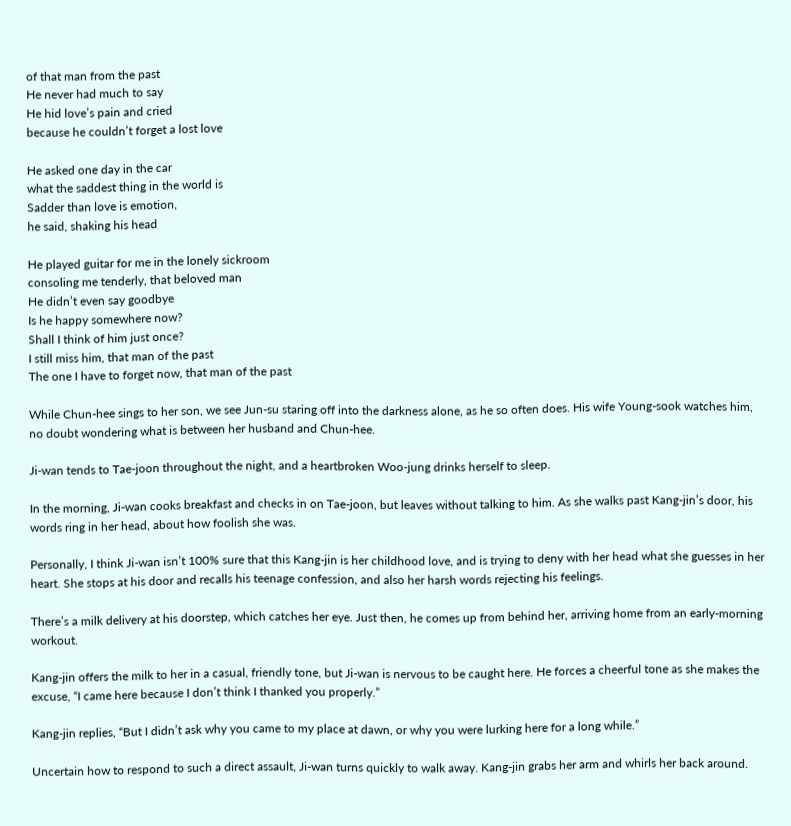of that man from the past
He never had much to say
He hid love’s pain and cried
because he couldn’t forget a lost love

He asked one day in the car
what the saddest thing in the world is
Sadder than love is emotion,
he said, shaking his head

He played guitar for me in the lonely sickroom
consoling me tenderly, that beloved man
He didn’t even say goodbye
Is he happy somewhere now?
Shall I think of him just once?
I still miss him, that man of the past
The one I have to forget now, that man of the past

While Chun-hee sings to her son, we see Jun-su staring off into the darkness alone, as he so often does. His wife Young-sook watches him, no doubt wondering what is between her husband and Chun-hee.

Ji-wan tends to Tae-joon throughout the night, and a heartbroken Woo-jung drinks herself to sleep.

In the morning, Ji-wan cooks breakfast and checks in on Tae-joon, but leaves without talking to him. As she walks past Kang-jin’s door, his words ring in her head, about how foolish she was.

Personally, I think Ji-wan isn’t 100% sure that this Kang-jin is her childhood love, and is trying to deny with her head what she guesses in her heart. She stops at his door and recalls his teenage confession, and also her harsh words rejecting his feelings.

There’s a milk delivery at his doorstep, which catches her eye. Just then, he comes up from behind her, arriving home from an early-morning workout.

Kang-jin offers the milk to her in a casual, friendly tone, but Ji-wan is nervous to be caught here. He forces a cheerful tone as she makes the excuse, “I came here because I don’t think I thanked you properly.”

Kang-jin replies, “But I didn’t ask why you came to my place at dawn, or why you were lurking here for a long while.”

Uncertain how to respond to such a direct assault, Ji-wan turns quickly to walk away. Kang-jin grabs her arm and whirls her back around.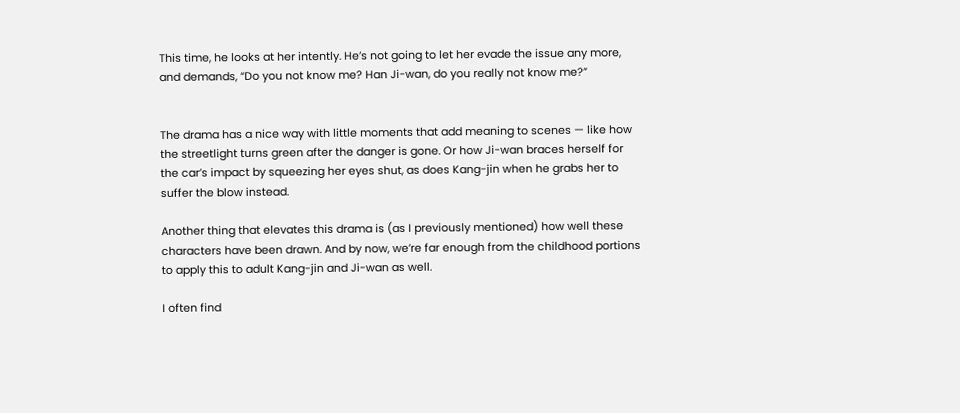This time, he looks at her intently. He’s not going to let her evade the issue any more, and demands, “Do you not know me? Han Ji-wan, do you really not know me?”


The drama has a nice way with little moments that add meaning to scenes — like how the streetlight turns green after the danger is gone. Or how Ji-wan braces herself for the car’s impact by squeezing her eyes shut, as does Kang-jin when he grabs her to suffer the blow instead.

Another thing that elevates this drama is (as I previously mentioned) how well these characters have been drawn. And by now, we’re far enough from the childhood portions to apply this to adult Kang-jin and Ji-wan as well.

I often find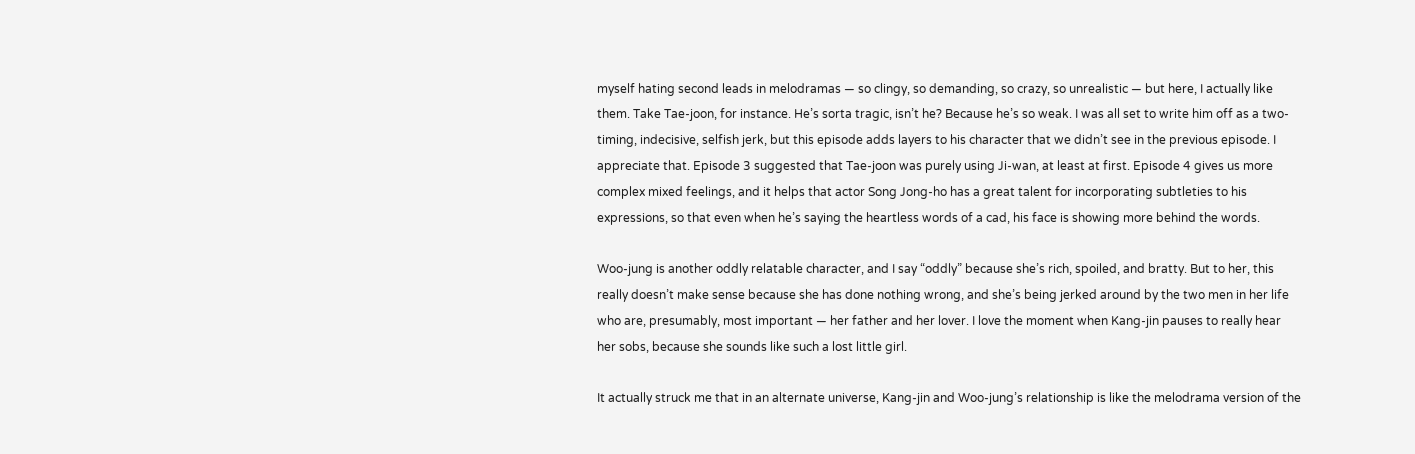myself hating second leads in melodramas — so clingy, so demanding, so crazy, so unrealistic — but here, I actually like them. Take Tae-joon, for instance. He’s sorta tragic, isn’t he? Because he’s so weak. I was all set to write him off as a two-timing, indecisive, selfish jerk, but this episode adds layers to his character that we didn’t see in the previous episode. I appreciate that. Episode 3 suggested that Tae-joon was purely using Ji-wan, at least at first. Episode 4 gives us more complex mixed feelings, and it helps that actor Song Jong-ho has a great talent for incorporating subtleties to his expressions, so that even when he’s saying the heartless words of a cad, his face is showing more behind the words.

Woo-jung is another oddly relatable character, and I say “oddly” because she’s rich, spoiled, and bratty. But to her, this really doesn’t make sense because she has done nothing wrong, and she’s being jerked around by the two men in her life who are, presumably, most important — her father and her lover. I love the moment when Kang-jin pauses to really hear her sobs, because she sounds like such a lost little girl.

It actually struck me that in an alternate universe, Kang-jin and Woo-jung’s relationship is like the melodrama version of the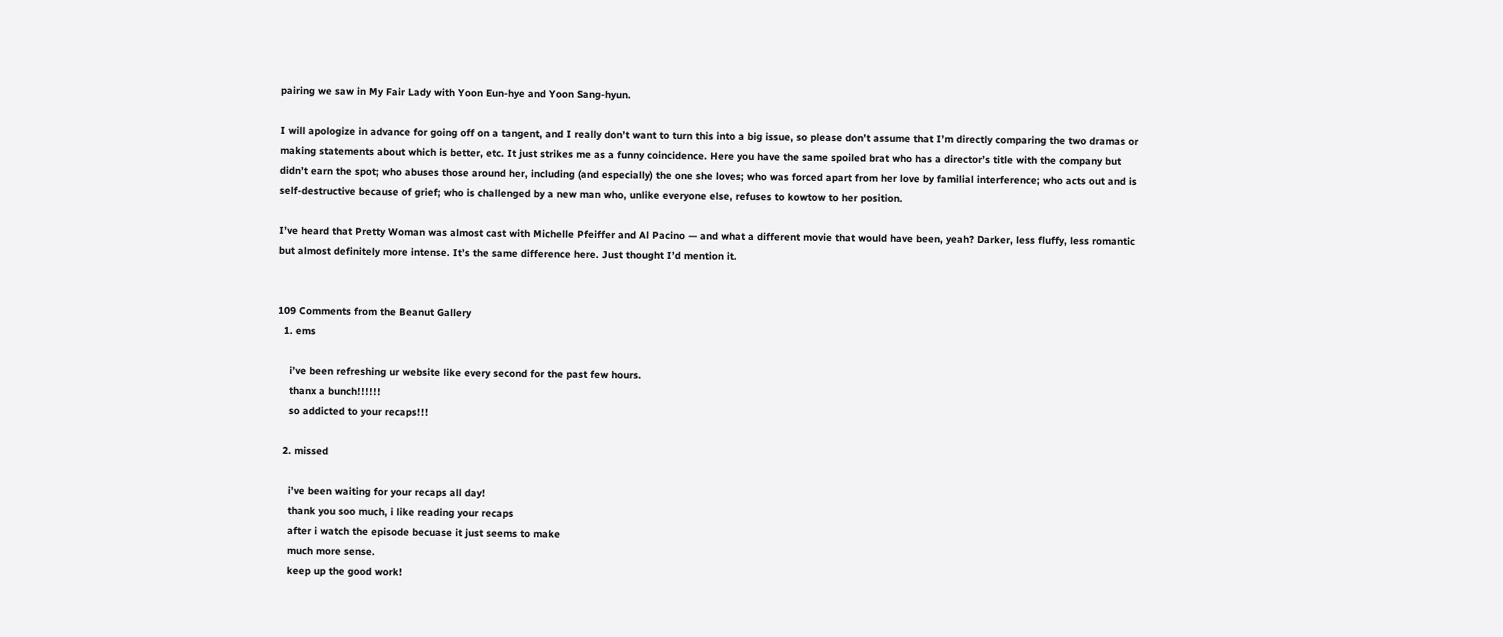pairing we saw in My Fair Lady with Yoon Eun-hye and Yoon Sang-hyun.

I will apologize in advance for going off on a tangent, and I really don’t want to turn this into a big issue, so please don’t assume that I’m directly comparing the two dramas or making statements about which is better, etc. It just strikes me as a funny coincidence. Here you have the same spoiled brat who has a director’s title with the company but didn’t earn the spot; who abuses those around her, including (and especially) the one she loves; who was forced apart from her love by familial interference; who acts out and is self-destructive because of grief; who is challenged by a new man who, unlike everyone else, refuses to kowtow to her position.

I’ve heard that Pretty Woman was almost cast with Michelle Pfeiffer and Al Pacino — and what a different movie that would have been, yeah? Darker, less fluffy, less romantic but almost definitely more intense. It’s the same difference here. Just thought I’d mention it.


109 Comments from the Beanut Gallery
  1. ems

    i’ve been refreshing ur website like every second for the past few hours.
    thanx a bunch!!!!!!
    so addicted to your recaps!!!

  2. missed

    i’ve been waiting for your recaps all day!
    thank you soo much, i like reading your recaps
    after i watch the episode becuase it just seems to make
    much more sense.
    keep up the good work!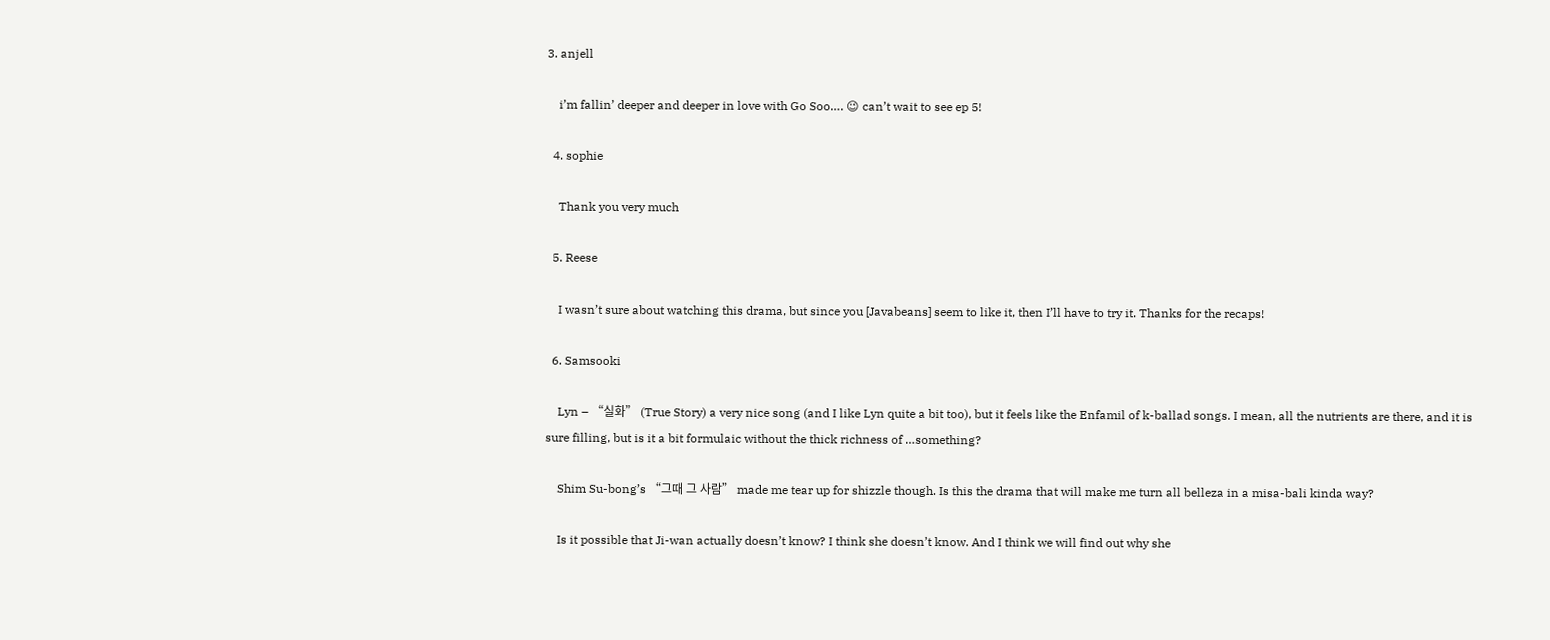3. anjell

    i’m fallin’ deeper and deeper in love with Go Soo…. 😉 can’t wait to see ep 5!

  4. sophie

    Thank you very much

  5. Reese

    I wasn’t sure about watching this drama, but since you [Javabeans] seem to like it, then I’ll have to try it. Thanks for the recaps!

  6. Samsooki

    Lyn – “실화” (True Story) a very nice song (and I like Lyn quite a bit too), but it feels like the Enfamil of k-ballad songs. I mean, all the nutrients are there, and it is sure filling, but is it a bit formulaic without the thick richness of …something?

    Shim Su-bong’s “그때 그 사람” made me tear up for shizzle though. Is this the drama that will make me turn all belleza in a misa-bali kinda way?

    Is it possible that Ji-wan actually doesn’t know? I think she doesn’t know. And I think we will find out why she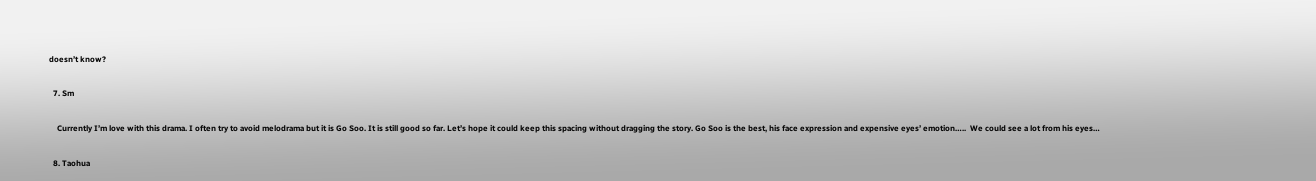doesn’t know?

  7. Sm

    Currently I’m love with this drama. I often try to avoid melodrama but it is Go Soo. It is still good so far. Let’s hope it could keep this spacing without dragging the story. Go Soo is the best, his face expression and expensive eyes’ emotion…..  We could see a lot from his eyes…

  8. Taohua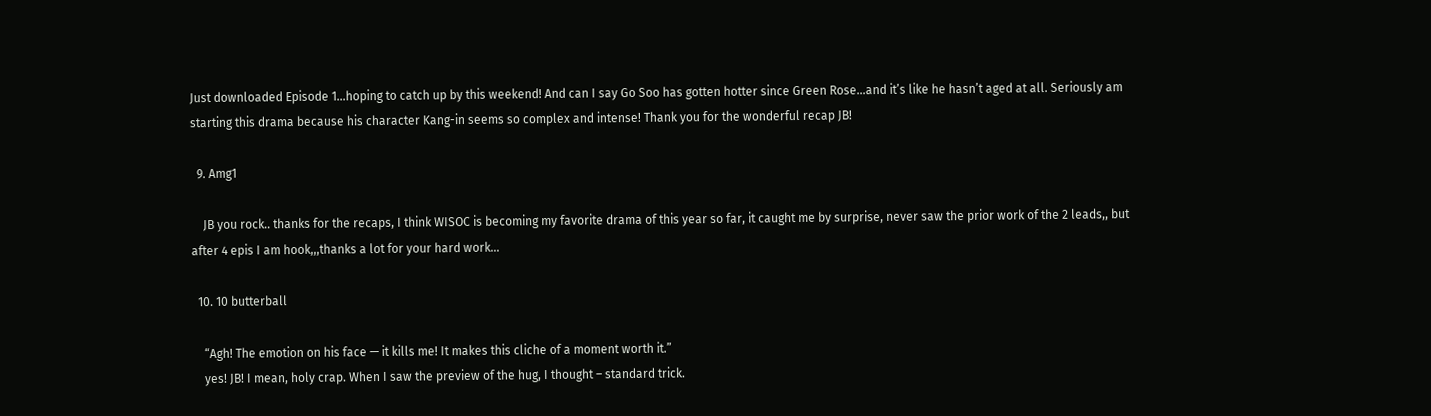Just downloaded Episode 1…hoping to catch up by this weekend! And can I say Go Soo has gotten hotter since Green Rose…and it’s like he hasn’t aged at all. Seriously am starting this drama because his character Kang-in seems so complex and intense! Thank you for the wonderful recap JB!

  9. Amg1

    JB you rock.. thanks for the recaps, I think WISOC is becoming my favorite drama of this year so far, it caught me by surprise, never saw the prior work of the 2 leads,, but after 4 epis I am hook,,,thanks a lot for your hard work…

  10. 10 butterball

    “Agh! The emotion on his face — it kills me! It makes this cliche of a moment worth it.”
    yes! JB! I mean, holy crap. When I saw the preview of the hug, I thought – standard trick.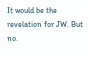It would be the revelation for JW. But no.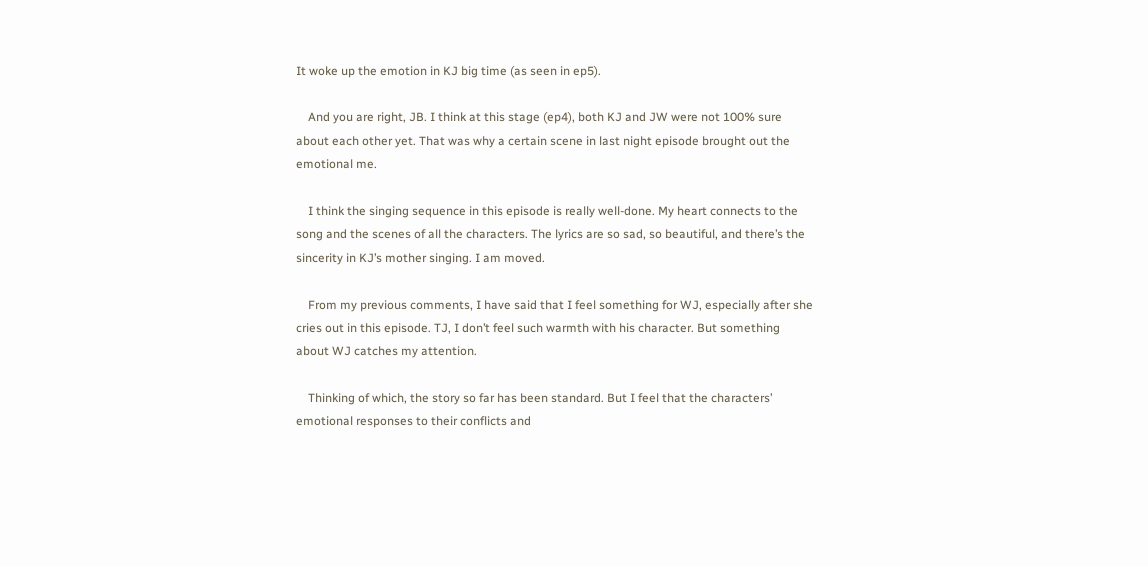It woke up the emotion in KJ big time (as seen in ep5).

    And you are right, JB. I think at this stage (ep4), both KJ and JW were not 100% sure about each other yet. That was why a certain scene in last night episode brought out the emotional me.

    I think the singing sequence in this episode is really well-done. My heart connects to the song and the scenes of all the characters. The lyrics are so sad, so beautiful, and there’s the sincerity in KJ’s mother singing. I am moved.

    From my previous comments, I have said that I feel something for WJ, especially after she cries out in this episode. TJ, I don’t feel such warmth with his character. But something about WJ catches my attention.

    Thinking of which, the story so far has been standard. But I feel that the characters’ emotional responses to their conflicts and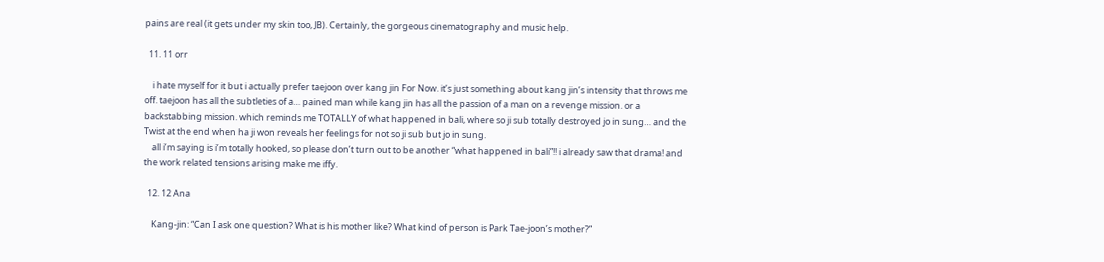pains are real (it gets under my skin too, JB). Certainly, the gorgeous cinematography and music help.

  11. 11 orr

    i hate myself for it but i actually prefer taejoon over kang jin For Now. it’s just something about kang jin’s intensity that throws me off. taejoon has all the subtleties of a… pained man while kang jin has all the passion of a man on a revenge mission. or a backstabbing mission. which reminds me TOTALLY of what happened in bali, where so ji sub totally destroyed jo in sung… and the Twist at the end when ha ji won reveals her feelings for not so ji sub but jo in sung.
    all i’m saying is i’m totally hooked, so please don’t turn out to be another “what happened in bali”!! i already saw that drama! and the work related tensions arising make me iffy.

  12. 12 Ana

    Kang-jin: “Can I ask one question? What is his mother like? What kind of person is Park Tae-joon’s mother?”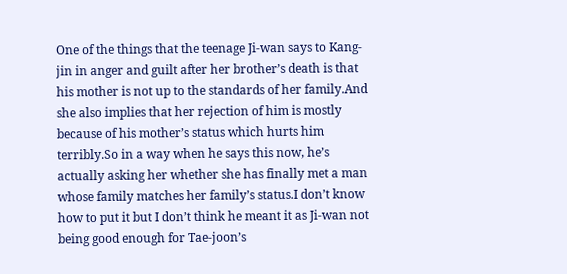One of the things that the teenage Ji-wan says to Kang-jin in anger and guilt after her brother’s death is that his mother is not up to the standards of her family.And she also implies that her rejection of him is mostly because of his mother’s status which hurts him terribly.So in a way when he says this now, he’s actually asking her whether she has finally met a man whose family matches her family’s status.I don’t know how to put it but I don’t think he meant it as Ji-wan not being good enough for Tae-joon’s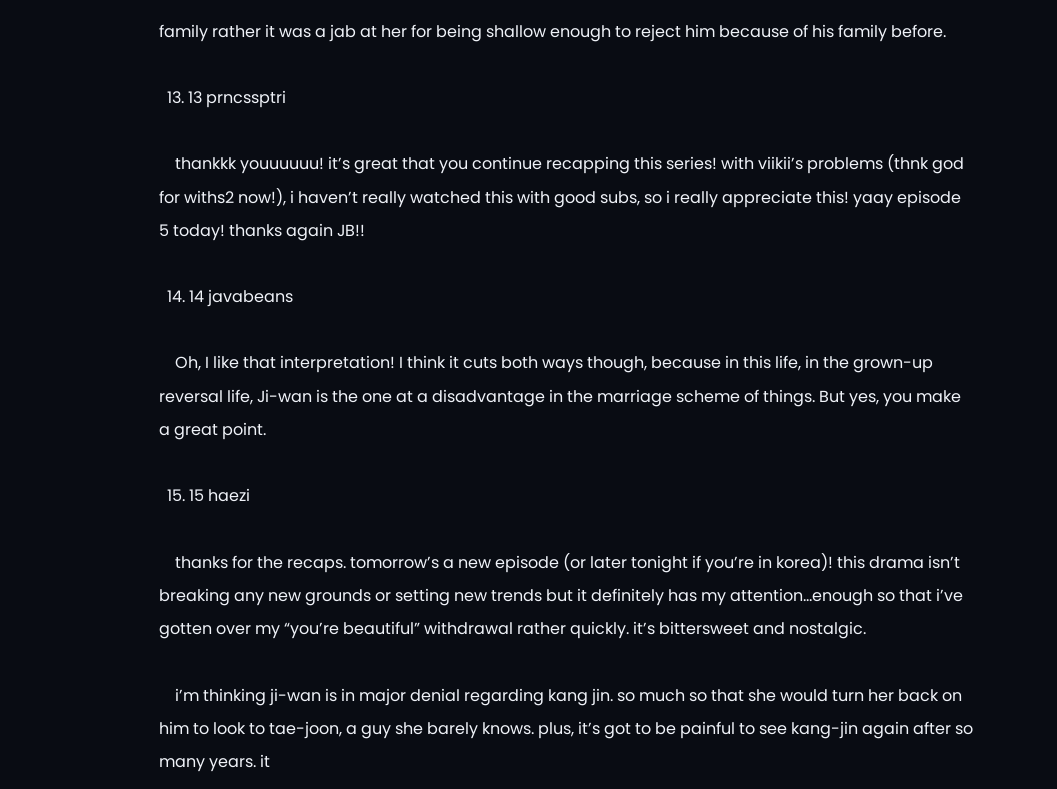family rather it was a jab at her for being shallow enough to reject him because of his family before.

  13. 13 prncssptri

    thankkk youuuuuu! it’s great that you continue recapping this series! with viikii’s problems (thnk god for withs2 now!), i haven’t really watched this with good subs, so i really appreciate this! yaay episode 5 today! thanks again JB!!

  14. 14 javabeans

    Oh, I like that interpretation! I think it cuts both ways though, because in this life, in the grown-up reversal life, Ji-wan is the one at a disadvantage in the marriage scheme of things. But yes, you make a great point.

  15. 15 haezi

    thanks for the recaps. tomorrow’s a new episode (or later tonight if you’re in korea)! this drama isn’t breaking any new grounds or setting new trends but it definitely has my attention…enough so that i’ve gotten over my “you’re beautiful” withdrawal rather quickly. it’s bittersweet and nostalgic.

    i’m thinking ji-wan is in major denial regarding kang jin. so much so that she would turn her back on him to look to tae-joon, a guy she barely knows. plus, it’s got to be painful to see kang-jin again after so many years. it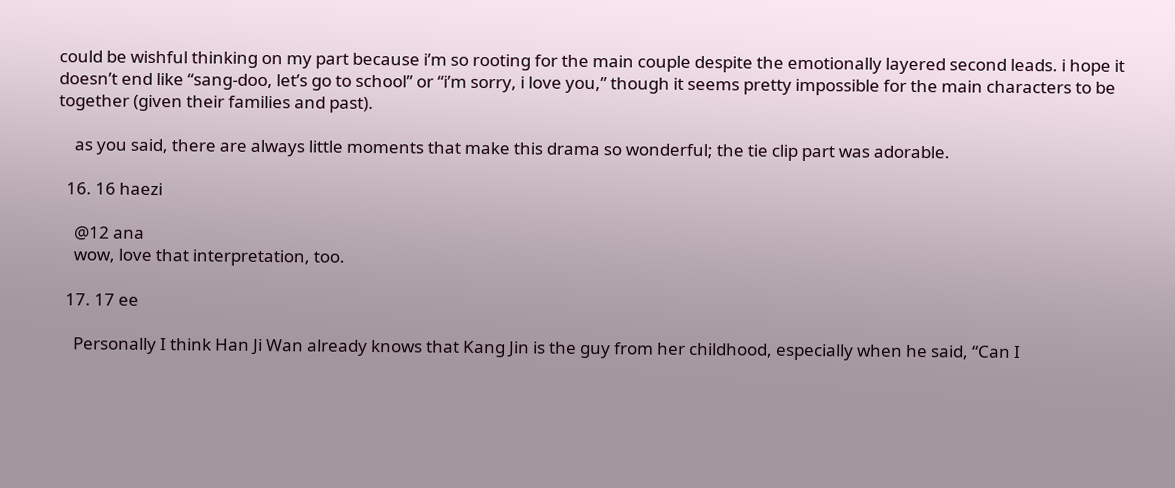could be wishful thinking on my part because i’m so rooting for the main couple despite the emotionally layered second leads. i hope it doesn’t end like “sang-doo, let’s go to school” or “i’m sorry, i love you,” though it seems pretty impossible for the main characters to be together (given their families and past).

    as you said, there are always little moments that make this drama so wonderful; the tie clip part was adorable.

  16. 16 haezi

    @12 ana
    wow, love that interpretation, too.

  17. 17 ee

    Personally I think Han Ji Wan already knows that Kang Jin is the guy from her childhood, especially when he said, “Can I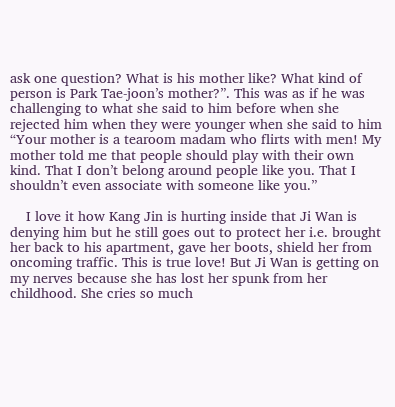ask one question? What is his mother like? What kind of person is Park Tae-joon’s mother?”. This was as if he was challenging to what she said to him before when she rejected him when they were younger when she said to him “Your mother is a tearoom madam who flirts with men! My mother told me that people should play with their own kind. That I don’t belong around people like you. That I shouldn’t even associate with someone like you.”

    I love it how Kang Jin is hurting inside that Ji Wan is denying him but he still goes out to protect her i.e. brought her back to his apartment, gave her boots, shield her from oncoming traffic. This is true love! But Ji Wan is getting on my nerves because she has lost her spunk from her childhood. She cries so much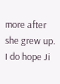more after she grew up. I do hope Ji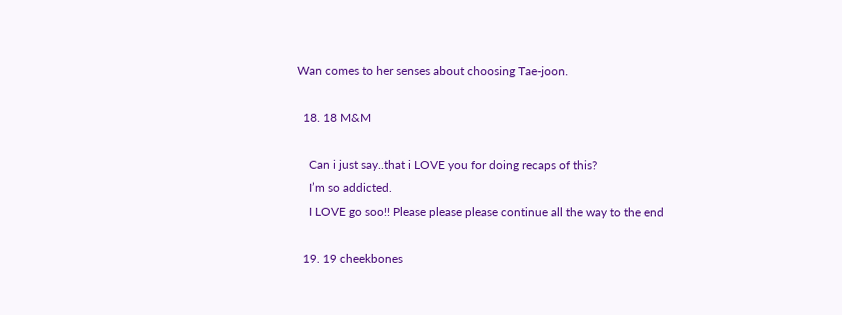Wan comes to her senses about choosing Tae-joon.

  18. 18 M&M

    Can i just say..that i LOVE you for doing recaps of this?
    I’m so addicted.
    I LOVE go soo!! Please please please continue all the way to the end

  19. 19 cheekbones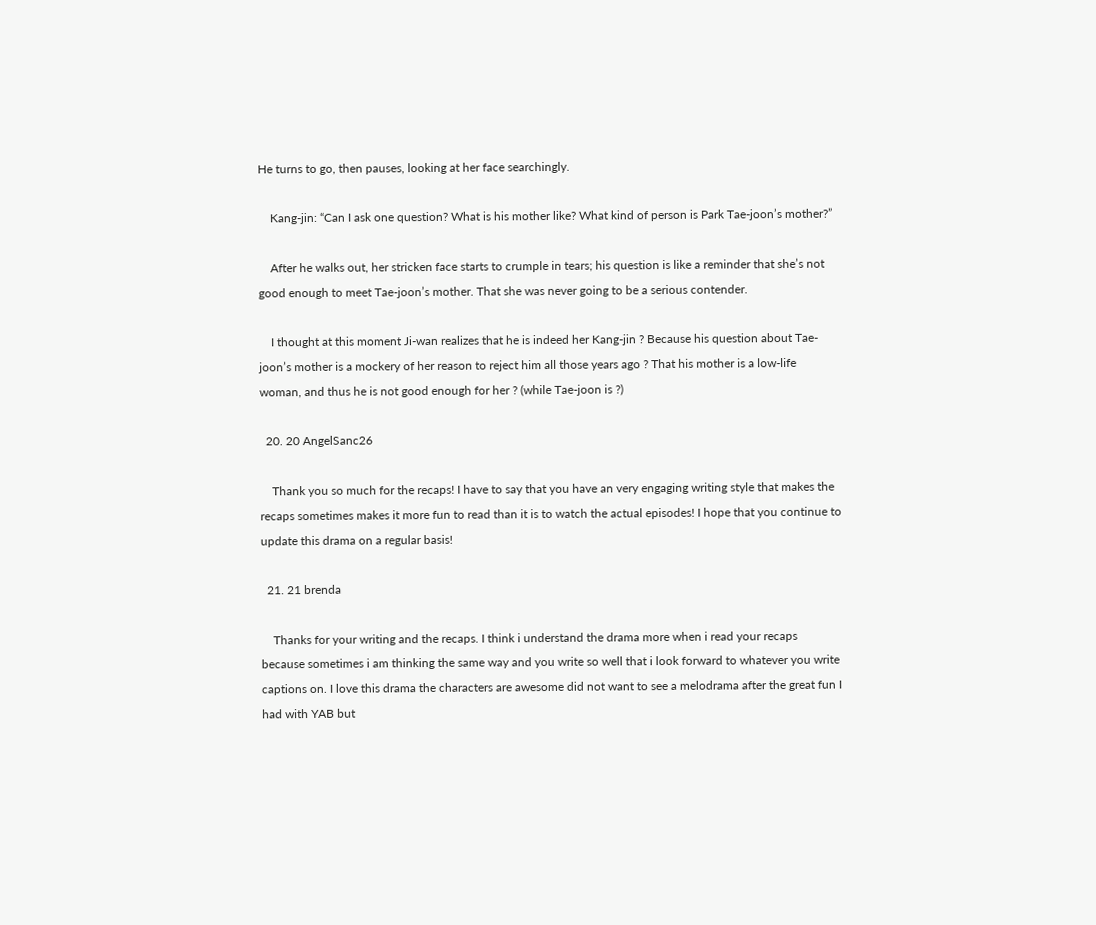He turns to go, then pauses, looking at her face searchingly.

    Kang-jin: “Can I ask one question? What is his mother like? What kind of person is Park Tae-joon’s mother?”

    After he walks out, her stricken face starts to crumple in tears; his question is like a reminder that she’s not good enough to meet Tae-joon’s mother. That she was never going to be a serious contender.

    I thought at this moment Ji-wan realizes that he is indeed her Kang-jin ? Because his question about Tae-joon’s mother is a mockery of her reason to reject him all those years ago ? That his mother is a low-life woman, and thus he is not good enough for her ? (while Tae-joon is ?)

  20. 20 AngelSanc26

    Thank you so much for the recaps! I have to say that you have an very engaging writing style that makes the recaps sometimes makes it more fun to read than it is to watch the actual episodes! I hope that you continue to update this drama on a regular basis!

  21. 21 brenda

    Thanks for your writing and the recaps. I think i understand the drama more when i read your recaps because sometimes i am thinking the same way and you write so well that i look forward to whatever you write captions on. I love this drama the characters are awesome did not want to see a melodrama after the great fun I had with YAB but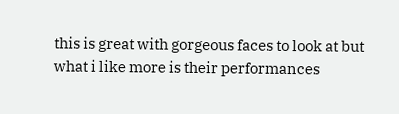this is great with gorgeous faces to look at but what i like more is their performances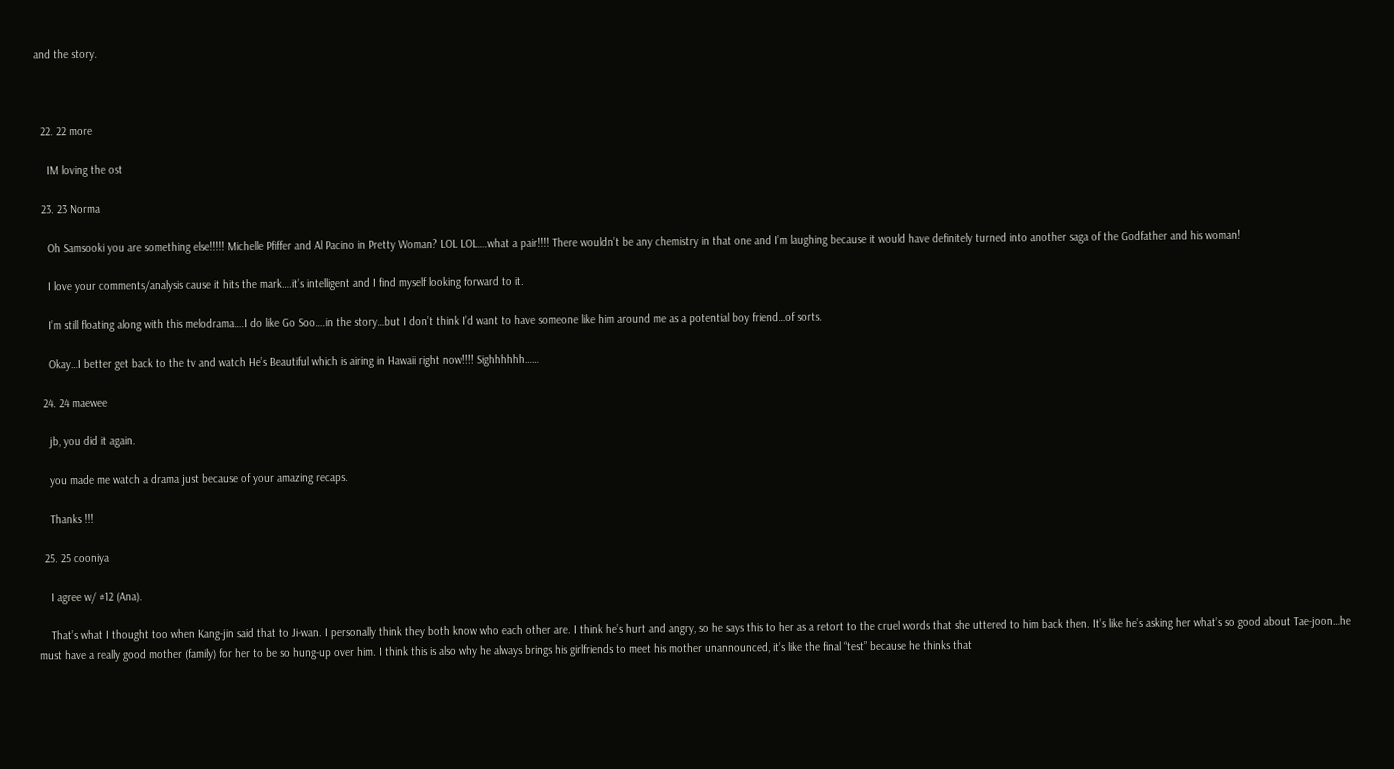and the story.



  22. 22 more

    IM loving the ost

  23. 23 Norma

    Oh Samsooki you are something else!!!!! Michelle Pfiffer and Al Pacino in Pretty Woman? LOL LOL….what a pair!!!! There wouldn’t be any chemistry in that one and I’m laughing because it would have definitely turned into another saga of the Godfather and his woman!

    I love your comments/analysis cause it hits the mark….it’s intelligent and I find myself looking forward to it.

    I’m still floating along with this melodrama….I do like Go Soo….in the story…but I don’t think I’d want to have someone like him around me as a potential boy friend…of sorts.

    Okay…I better get back to the tv and watch He’s Beautiful which is airing in Hawaii right now!!!! Sighhhhhh……

  24. 24 maewee

    jb, you did it again.

    you made me watch a drama just because of your amazing recaps.

    Thanks !!!

  25. 25 cooniya

    I agree w/ #12 (Ana).

    That’s what I thought too when Kang-jin said that to Ji-wan. I personally think they both know who each other are. I think he’s hurt and angry, so he says this to her as a retort to the cruel words that she uttered to him back then. It’s like he’s asking her what’s so good about Tae-joon…he must have a really good mother (family) for her to be so hung-up over him. I think this is also why he always brings his girlfriends to meet his mother unannounced, it’s like the final “test” because he thinks that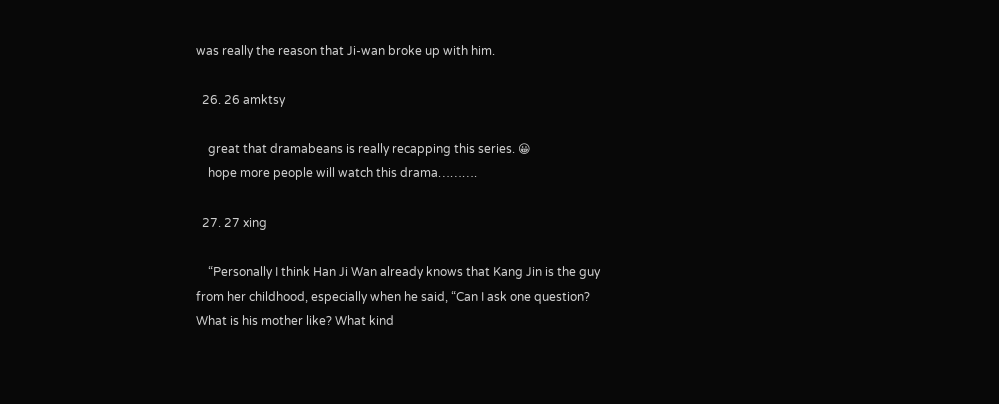was really the reason that Ji-wan broke up with him.

  26. 26 amktsy

    great that dramabeans is really recapping this series. 😀
    hope more people will watch this drama……….

  27. 27 xing

    “Personally I think Han Ji Wan already knows that Kang Jin is the guy from her childhood, especially when he said, “Can I ask one question? What is his mother like? What kind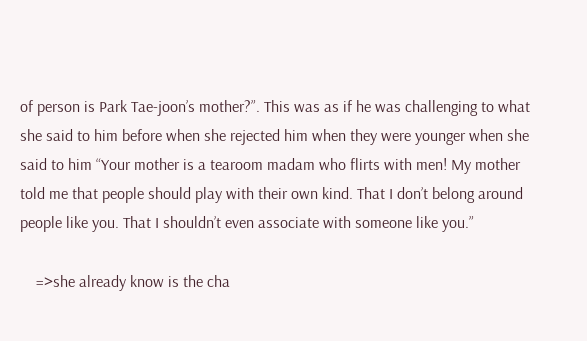of person is Park Tae-joon’s mother?”. This was as if he was challenging to what she said to him before when she rejected him when they were younger when she said to him “Your mother is a tearoom madam who flirts with men! My mother told me that people should play with their own kind. That I don’t belong around people like you. That I shouldn’t even associate with someone like you.”

    =>she already know is the cha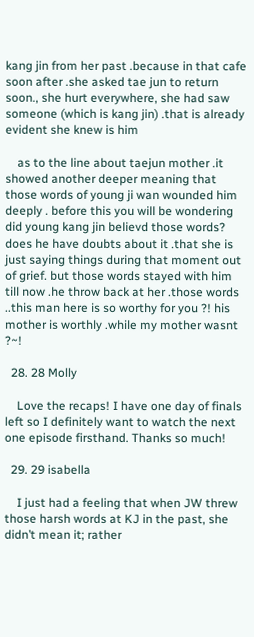kang jin from her past .because in that cafe soon after .she asked tae jun to return soon., she hurt everywhere, she had saw someone (which is kang jin) .that is already evident she knew is him

    as to the line about taejun mother .it showed another deeper meaning that those words of young ji wan wounded him deeply . before this you will be wondering did young kang jin believd those words? does he have doubts about it .that she is just saying things during that moment out of grief. but those words stayed with him till now .he throw back at her .those words ..this man here is so worthy for you ?! his mother is worthly .while my mother wasnt ?~!

  28. 28 Molly

    Love the recaps! I have one day of finals left so I definitely want to watch the next one episode firsthand. Thanks so much!

  29. 29 isabella

    I just had a feeling that when JW threw those harsh words at KJ in the past, she didn’t mean it; rather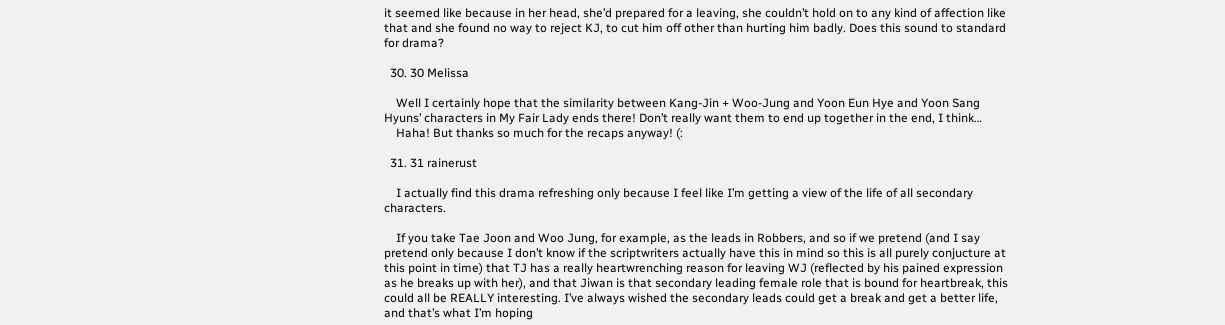it seemed like because in her head, she’d prepared for a leaving, she couldn’t hold on to any kind of affection like that and she found no way to reject KJ, to cut him off other than hurting him badly. Does this sound to standard for drama?

  30. 30 Melissa

    Well I certainly hope that the similarity between Kang-Jin + Woo-Jung and Yoon Eun Hye and Yoon Sang Hyuns’ characters in My Fair Lady ends there! Don’t really want them to end up together in the end, I think…
    Haha! But thanks so much for the recaps anyway! (:

  31. 31 rainerust

    I actually find this drama refreshing only because I feel like I’m getting a view of the life of all secondary characters.

    If you take Tae Joon and Woo Jung, for example, as the leads in Robbers, and so if we pretend (and I say pretend only because I don’t know if the scriptwriters actually have this in mind so this is all purely conjucture at this point in time) that TJ has a really heartwrenching reason for leaving WJ (reflected by his pained expression as he breaks up with her), and that Jiwan is that secondary leading female role that is bound for heartbreak, this could all be REALLY interesting. I’ve always wished the secondary leads could get a break and get a better life, and that’s what I’m hoping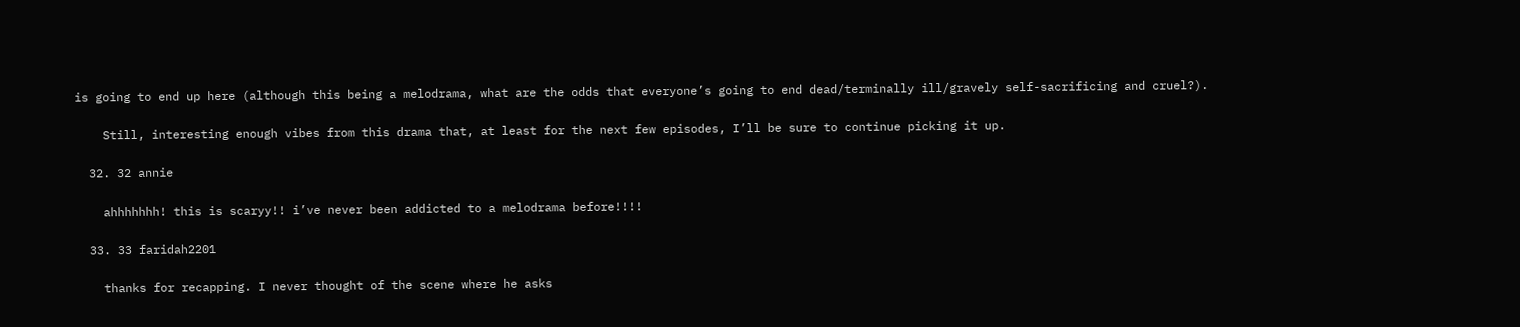is going to end up here (although this being a melodrama, what are the odds that everyone’s going to end dead/terminally ill/gravely self-sacrificing and cruel?).

    Still, interesting enough vibes from this drama that, at least for the next few episodes, I’ll be sure to continue picking it up.

  32. 32 annie

    ahhhhhhh! this is scaryy!! i’ve never been addicted to a melodrama before!!!!

  33. 33 faridah2201

    thanks for recapping. I never thought of the scene where he asks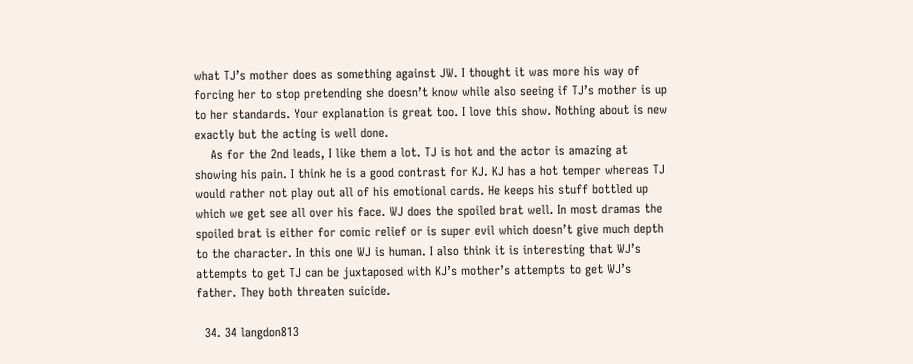what TJ’s mother does as something against JW. I thought it was more his way of forcing her to stop pretending she doesn’t know while also seeing if TJ’s mother is up to her standards. Your explanation is great too. I love this show. Nothing about is new exactly but the acting is well done.
    As for the 2nd leads, I like them a lot. TJ is hot and the actor is amazing at showing his pain. I think he is a good contrast for KJ. KJ has a hot temper whereas TJ would rather not play out all of his emotional cards. He keeps his stuff bottled up which we get see all over his face. WJ does the spoiled brat well. In most dramas the spoiled brat is either for comic relief or is super evil which doesn’t give much depth to the character. In this one WJ is human. I also think it is interesting that WJ’s attempts to get TJ can be juxtaposed with KJ’s mother’s attempts to get WJ’s father. They both threaten suicide.

  34. 34 langdon813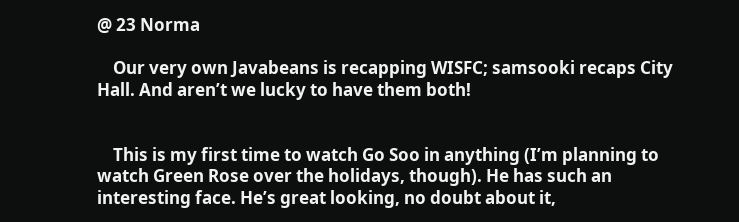@ 23 Norma

    Our very own Javabeans is recapping WISFC; samsooki recaps City Hall. And aren’t we lucky to have them both!


    This is my first time to watch Go Soo in anything (I’m planning to watch Green Rose over the holidays, though). He has such an interesting face. He’s great looking, no doubt about it,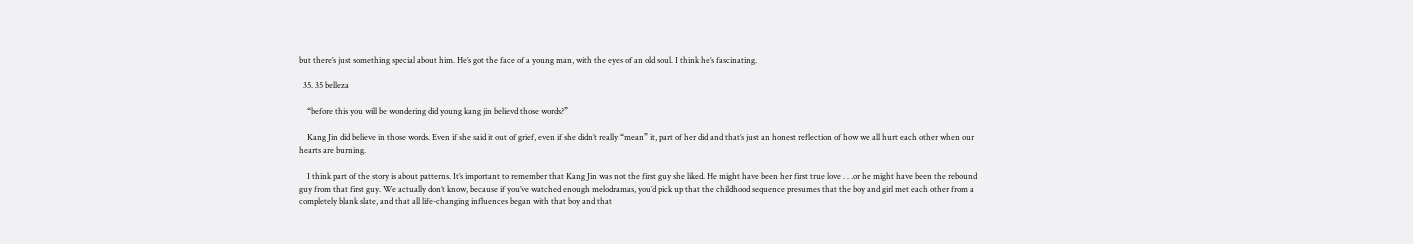but there’s just something special about him. He’s got the face of a young man, with the eyes of an old soul. I think he’s fascinating.

  35. 35 belleza

    “before this you will be wondering did young kang jin believd those words?”

    Kang Jin did believe in those words. Even if she said it out of grief, even if she didn’t really “mean” it, part of her did and that’s just an honest reflection of how we all hurt each other when our hearts are burning.

    I think part of the story is about patterns. It’s important to remember that Kang Jin was not the first guy she liked. He might have been her first true love . . .or he might have been the rebound guy from that first guy. We actually don’t know, because if you’ve watched enough melodramas, you’d pick up that the childhood sequence presumes that the boy and girl met each other from a completely blank slate, and that all life-changing influences began with that boy and that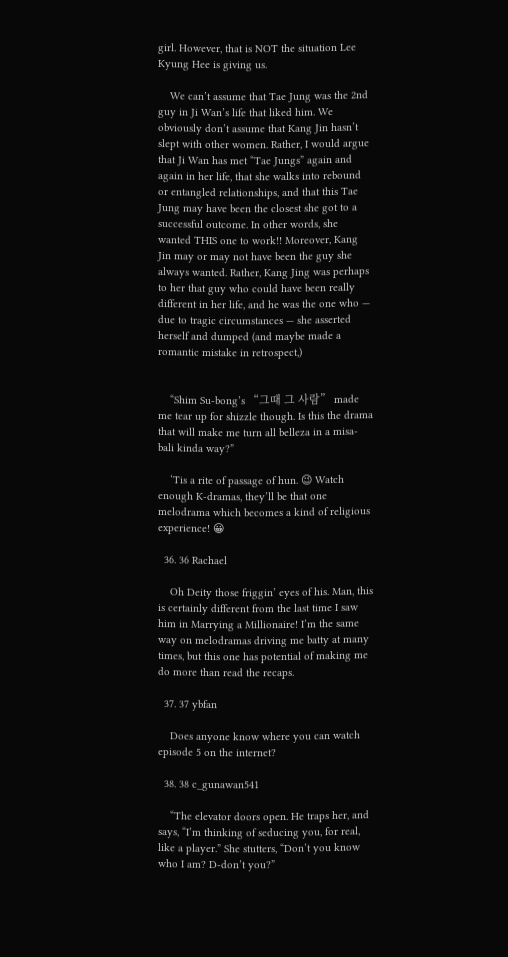girl. However, that is NOT the situation Lee Kyung Hee is giving us.

    We can’t assume that Tae Jung was the 2nd guy in Ji Wan’s life that liked him. We obviously don’t assume that Kang Jin hasn’t slept with other women. Rather, I would argue that Ji Wan has met “Tae Jungs” again and again in her life, that she walks into rebound or entangled relationships, and that this Tae Jung may have been the closest she got to a successful outcome. In other words, she wanted THIS one to work!! Moreover, Kang Jin may or may not have been the guy she always wanted. Rather, Kang Jing was perhaps to her that guy who could have been really different in her life, and he was the one who — due to tragic circumstances — she asserted herself and dumped (and maybe made a romantic mistake in retrospect,)


    “Shim Su-bong’s “그때 그 사람” made me tear up for shizzle though. Is this the drama that will make me turn all belleza in a misa-bali kinda way?”

    ‘Tis a rite of passage of hun. 😉 Watch enough K-dramas, they’ll be that one melodrama which becomes a kind of religious experience! 😀

  36. 36 Rachael

    Oh Deity those friggin’ eyes of his. Man, this is certainly different from the last time I saw him in Marrying a Millionaire! I’m the same way on melodramas driving me batty at many times, but this one has potential of making me do more than read the recaps.

  37. 37 ybfan

    Does anyone know where you can watch episode 5 on the internet?

  38. 38 c_gunawan541

    “The elevator doors open. He traps her, and says, “I’m thinking of seducing you, for real, like a player.” She stutters, “Don’t you know who I am? D-don’t you?”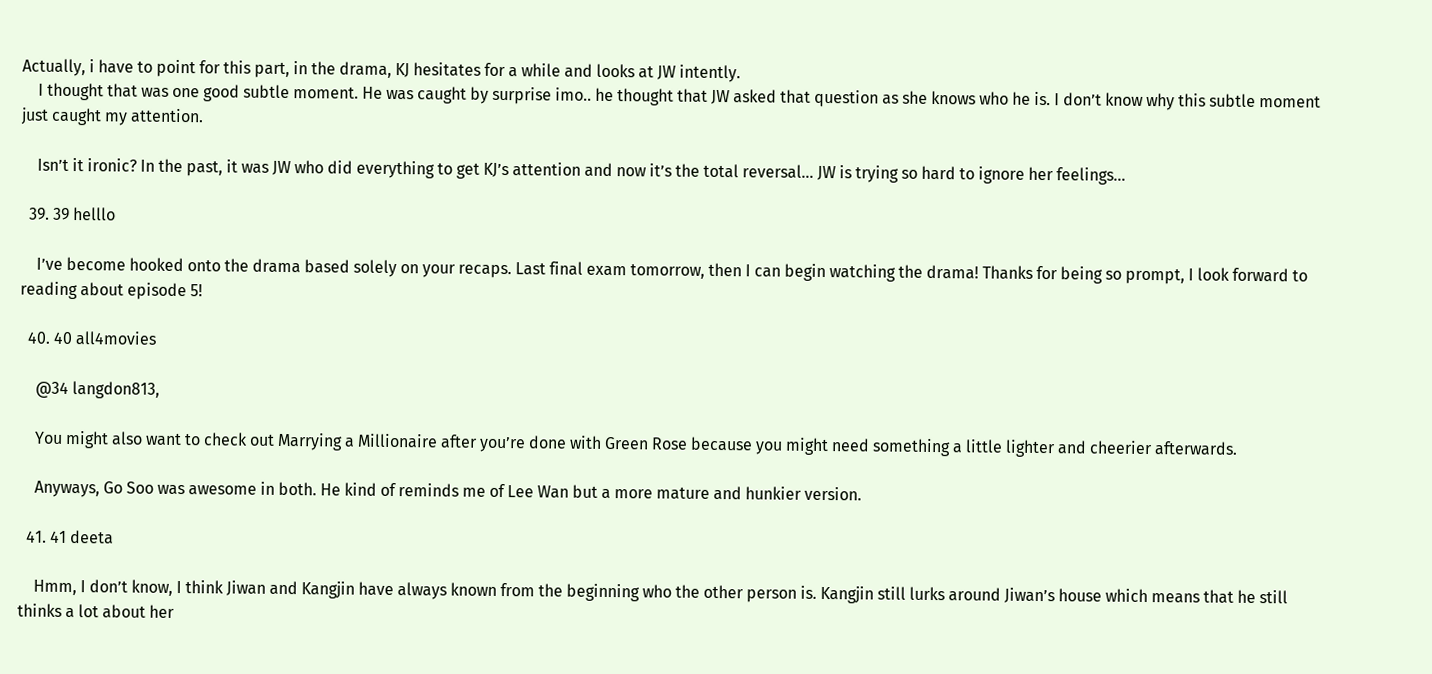Actually, i have to point for this part, in the drama, KJ hesitates for a while and looks at JW intently.
    I thought that was one good subtle moment. He was caught by surprise imo.. he thought that JW asked that question as she knows who he is. I don’t know why this subtle moment just caught my attention.

    Isn’t it ironic? In the past, it was JW who did everything to get KJ’s attention and now it’s the total reversal… JW is trying so hard to ignore her feelings…

  39. 39 helllo

    I’ve become hooked onto the drama based solely on your recaps. Last final exam tomorrow, then I can begin watching the drama! Thanks for being so prompt, I look forward to reading about episode 5!

  40. 40 all4movies

    @34 langdon813,

    You might also want to check out Marrying a Millionaire after you’re done with Green Rose because you might need something a little lighter and cheerier afterwards.

    Anyways, Go Soo was awesome in both. He kind of reminds me of Lee Wan but a more mature and hunkier version.

  41. 41 deeta

    Hmm, I don’t know, I think Jiwan and Kangjin have always known from the beginning who the other person is. Kangjin still lurks around Jiwan’s house which means that he still thinks a lot about her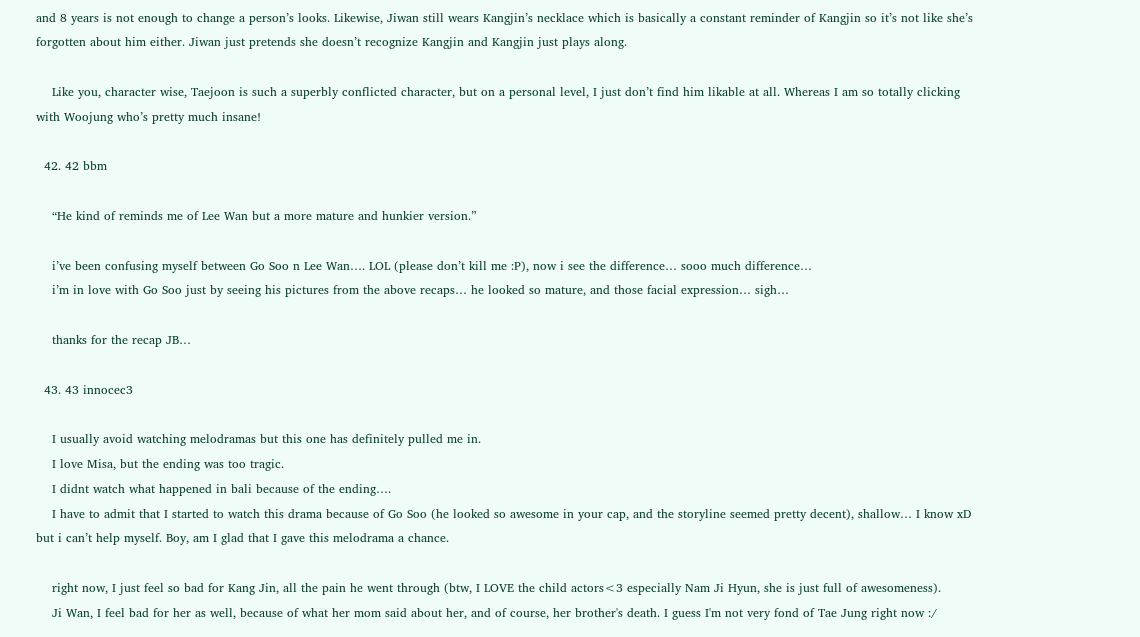and 8 years is not enough to change a person’s looks. Likewise, Jiwan still wears Kangjin’s necklace which is basically a constant reminder of Kangjin so it’s not like she’s forgotten about him either. Jiwan just pretends she doesn’t recognize Kangjin and Kangjin just plays along.

    Like you, character wise, Taejoon is such a superbly conflicted character, but on a personal level, I just don’t find him likable at all. Whereas I am so totally clicking with Woojung who’s pretty much insane!

  42. 42 bbm

    “He kind of reminds me of Lee Wan but a more mature and hunkier version.”

    i’ve been confusing myself between Go Soo n Lee Wan…. LOL (please don’t kill me :P), now i see the difference… sooo much difference…
    i’m in love with Go Soo just by seeing his pictures from the above recaps… he looked so mature, and those facial expression… sigh…

    thanks for the recap JB…

  43. 43 innocec3

    I usually avoid watching melodramas but this one has definitely pulled me in.
    I love Misa, but the ending was too tragic.
    I didnt watch what happened in bali because of the ending….
    I have to admit that I started to watch this drama because of Go Soo (he looked so awesome in your cap, and the storyline seemed pretty decent), shallow… I know xD but i can’t help myself. Boy, am I glad that I gave this melodrama a chance.

    right now, I just feel so bad for Kang Jin, all the pain he went through (btw, I LOVE the child actors<3 especially Nam Ji Hyun, she is just full of awesomeness).
    Ji Wan, I feel bad for her as well, because of what her mom said about her, and of course, her brother's death. I guess I'm not very fond of Tae Jung right now :/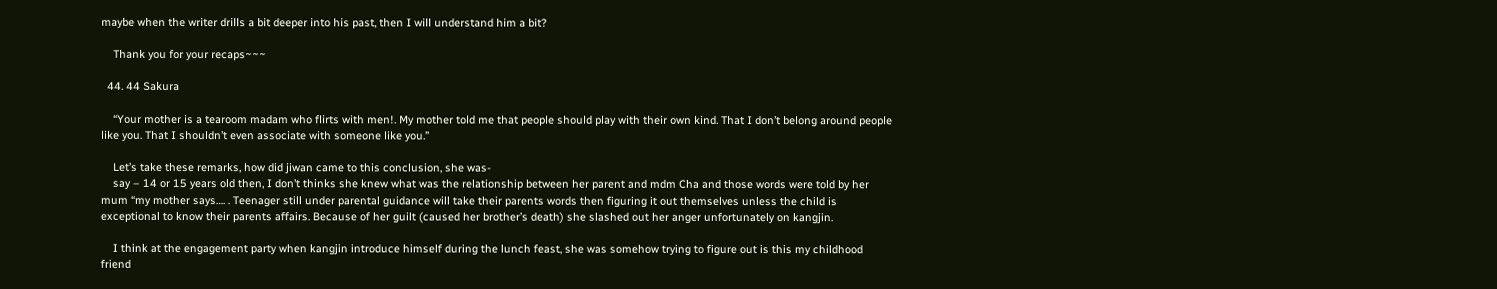maybe when the writer drills a bit deeper into his past, then I will understand him a bit?

    Thank you for your recaps~~~

  44. 44 Sakura

    “Your mother is a tearoom madam who flirts with men!. My mother told me that people should play with their own kind. That I don’t belong around people like you. That I shouldn’t even associate with someone like you.”

    Let’s take these remarks, how did jiwan came to this conclusion, she was-
    say – 14 or 15 years old then, I don’t thinks she knew what was the relationship between her parent and mdm Cha and those words were told by her mum “my mother says…. . Teenager still under parental guidance will take their parents words then figuring it out themselves unless the child is exceptional to know their parents affairs. Because of her guilt (caused her brother’s death) she slashed out her anger unfortunately on kangjin.

    I think at the engagement party when kangjin introduce himself during the lunch feast, she was somehow trying to figure out is this my childhood friend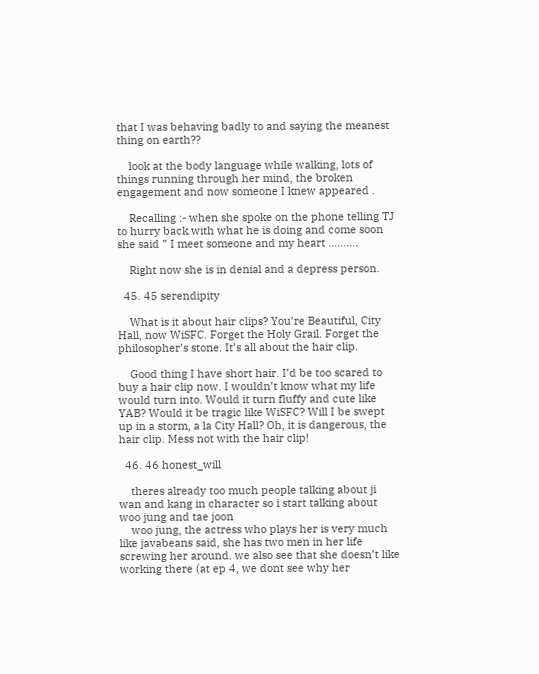that I was behaving badly to and saying the meanest thing on earth??

    look at the body language while walking, lots of things running through her mind, the broken engagement and now someone I knew appeared .

    Recalling :- when she spoke on the phone telling TJ to hurry back with what he is doing and come soon she said ” I meet someone and my heart ……….

    Right now she is in denial and a depress person.

  45. 45 serendipity

    What is it about hair clips? You’re Beautiful, City Hall, now WiSFC. Forget the Holy Grail. Forget the philosopher’s stone. It’s all about the hair clip.

    Good thing I have short hair. I’d be too scared to buy a hair clip now. I wouldn’t know what my life would turn into. Would it turn fluffy and cute like YAB? Would it be tragic like WiSFC? Will I be swept up in a storm, a la City Hall? Oh, it is dangerous, the hair clip. Mess not with the hair clip!

  46. 46 honest_will

    theres already too much people talking about ji wan and kang in character so i start talking about woo jung and tae joon
    woo jung, the actress who plays her is very much like javabeans said, she has two men in her life screwing her around. we also see that she doesn’t like working there (at ep 4, we dont see why her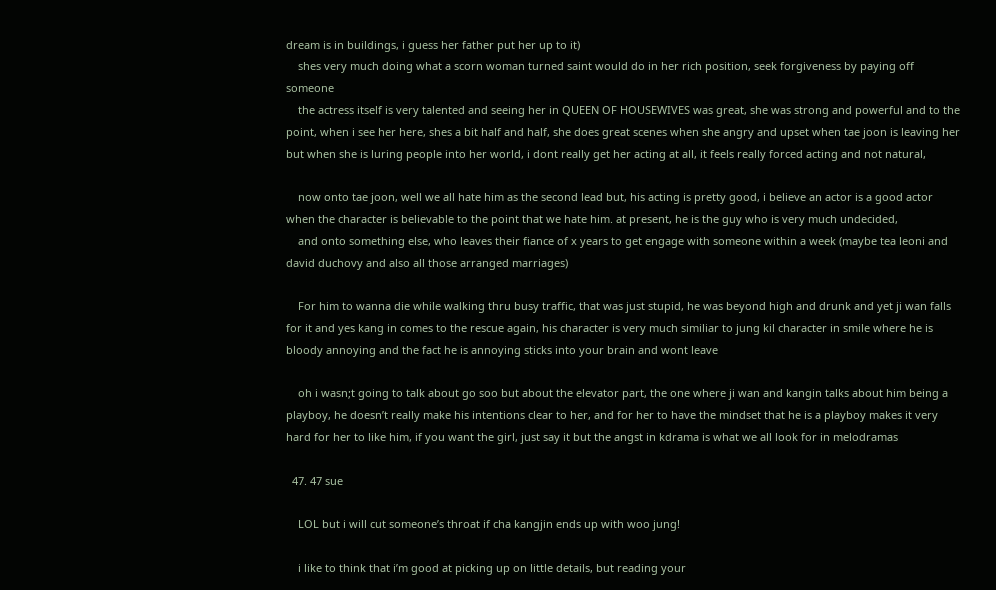dream is in buildings, i guess her father put her up to it)
    shes very much doing what a scorn woman turned saint would do in her rich position, seek forgiveness by paying off someone
    the actress itself is very talented and seeing her in QUEEN OF HOUSEWIVES was great, she was strong and powerful and to the point, when i see her here, shes a bit half and half, she does great scenes when she angry and upset when tae joon is leaving her but when she is luring people into her world, i dont really get her acting at all, it feels really forced acting and not natural,

    now onto tae joon, well we all hate him as the second lead but, his acting is pretty good, i believe an actor is a good actor when the character is believable to the point that we hate him. at present, he is the guy who is very much undecided,
    and onto something else, who leaves their fiance of x years to get engage with someone within a week (maybe tea leoni and david duchovy and also all those arranged marriages)

    For him to wanna die while walking thru busy traffic, that was just stupid, he was beyond high and drunk and yet ji wan falls for it and yes kang in comes to the rescue again, his character is very much similiar to jung kil character in smile where he is bloody annoying and the fact he is annoying sticks into your brain and wont leave

    oh i wasn;t going to talk about go soo but about the elevator part, the one where ji wan and kangin talks about him being a playboy, he doesn’t really make his intentions clear to her, and for her to have the mindset that he is a playboy makes it very hard for her to like him, if you want the girl, just say it but the angst in kdrama is what we all look for in melodramas

  47. 47 sue

    LOL but i will cut someone’s throat if cha kangjin ends up with woo jung!

    i like to think that i’m good at picking up on little details, but reading your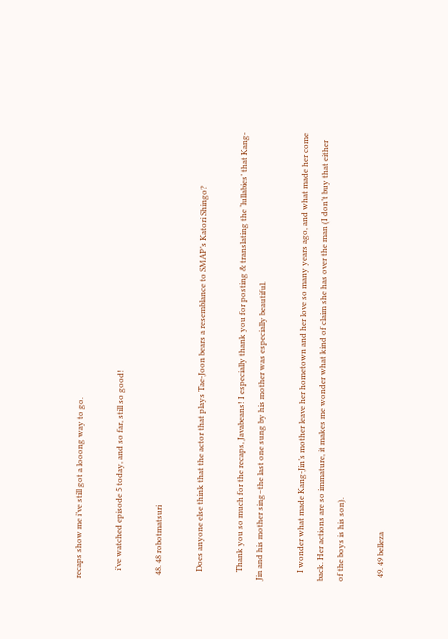recaps show me i’ve still got a looong way to go.

    i’ve watched episode 5 today, and so far, still so good!

  48. 48 robotmatsuri

    Does anyone else think that the actor that plays Tae-Joon bears a resemblance to SMAP’s Katori Shingo?

    Thank you so much for the recaps, Javabeans! I especially thank you for posting & translating the ‘lullabies’ that Kang-Jin and his mother sing–the last one sung by his mother was especially beautiful.

    I wonder what made Kang-Jin’s mother leave her hometown and her love so many years ago, and what made her come back. Her actions are so immature, it makes me wonder what kind of claim she has over the man (I don’t buy that either of the boys is his son).

  49. 49 belleza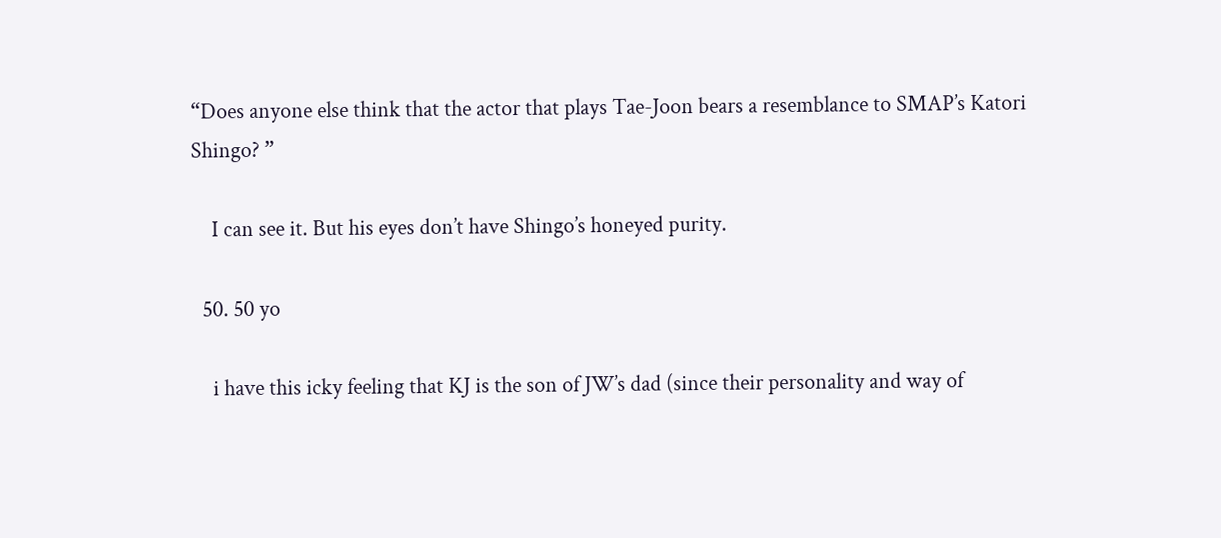“Does anyone else think that the actor that plays Tae-Joon bears a resemblance to SMAP’s Katori Shingo? ”

    I can see it. But his eyes don’t have Shingo’s honeyed purity.

  50. 50 yo

    i have this icky feeling that KJ is the son of JW’s dad (since their personality and way of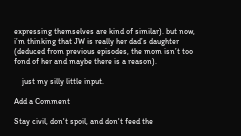expressing themselves are kind of similar). but now, i’m thinking that JW is really her dad’s daughter (deduced from previous episodes, the mom isn’t too fond of her and maybe there is a reason).

    just my silly little input.

Add a Comment

Stay civil, don't spoil, and don't feed the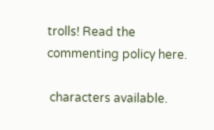trolls! Read the commenting policy here.

 characters available.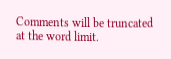Comments will be truncated at the word limit.